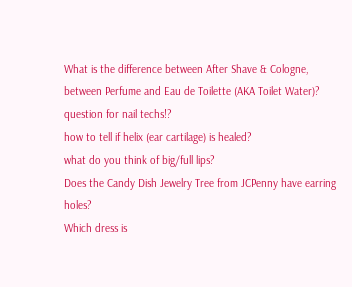What is the difference between After Shave & Cologne, between Perfume and Eau de Toilette (AKA Toilet Water)?
question for nail techs!?
how to tell if helix (ear cartilage) is healed?
what do you think of big/full lips?
Does the Candy Dish Jewelry Tree from JCPenny have earring holes?
Which dress is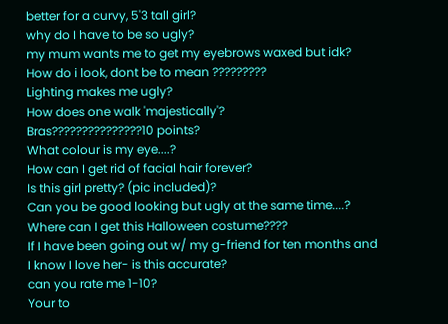better for a curvy, 5'3 tall girl?
why do I have to be so ugly?
my mum wants me to get my eyebrows waxed but idk?
How do i look, dont be to mean ?????????
Lighting makes me ugly?
How does one walk 'majestically'?
Bras???????????????10 points?
What colour is my eye....?
How can I get rid of facial hair forever?
Is this girl pretty? (pic included)?
Can you be good looking but ugly at the same time....?
Where can I get this Halloween costume????
If I have been going out w/ my g-friend for ten months and I know I love her- is this accurate?
can you rate me 1-10?
Your to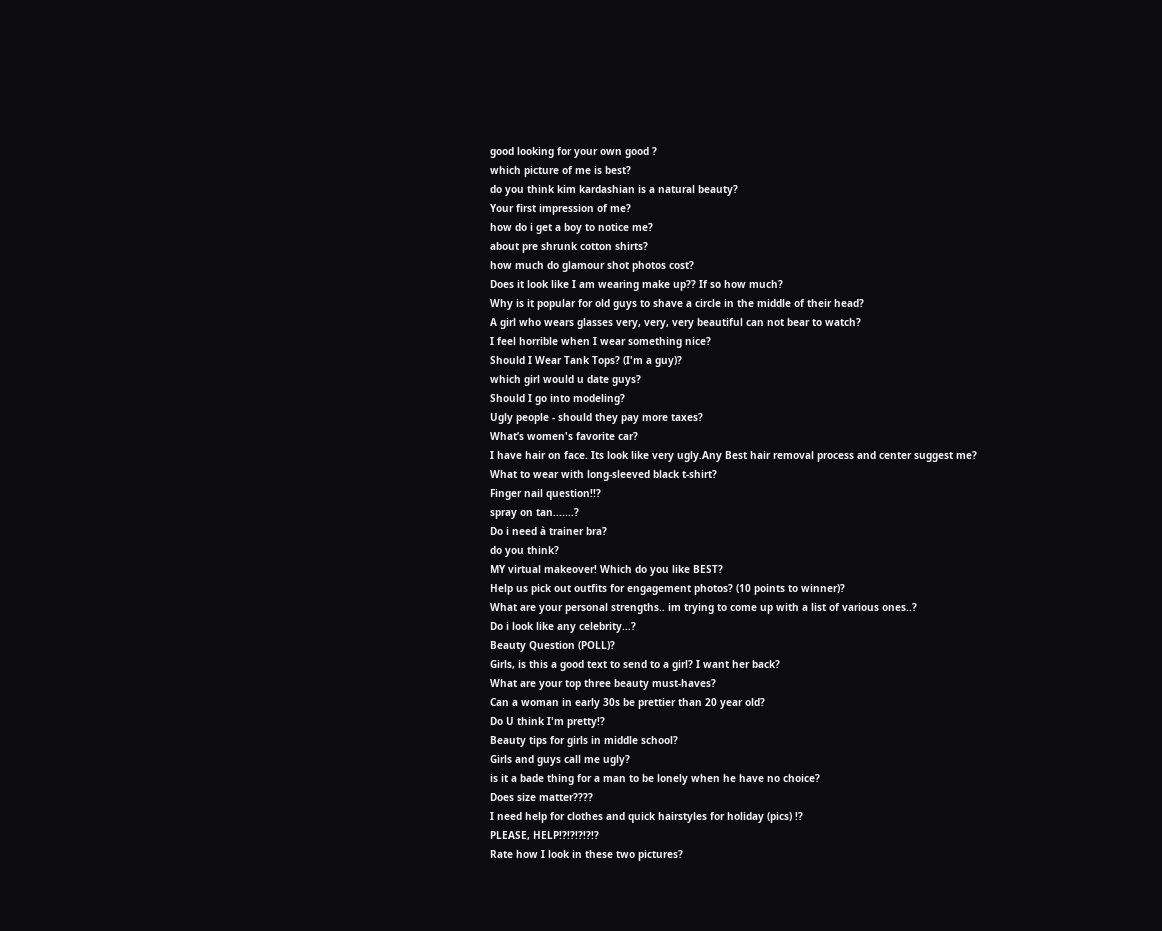good looking for your own good ?
which picture of me is best?
do you think kim kardashian is a natural beauty?
Your first impression of me?
how do i get a boy to notice me?
about pre shrunk cotton shirts?
how much do glamour shot photos cost?
Does it look like I am wearing make up?? If so how much?
Why is it popular for old guys to shave a circle in the middle of their head?
A girl who wears glasses very, very, very beautiful can not bear to watch?
I feel horrible when I wear something nice?
Should I Wear Tank Tops? (I'm a guy)?
which girl would u date guys?
Should I go into modeling?
Ugly people - should they pay more taxes?
What’s women's favorite car?
I have hair on face. Its look like very ugly.Any Best hair removal process and center suggest me?
What to wear with long-sleeved black t-shirt?
Finger nail question!!?
spray on tan.......?
Do i need à trainer bra?
do you think?
MY virtual makeover! Which do you like BEST?
Help us pick out outfits for engagement photos? (10 points to winner)?
What are your personal strengths.. im trying to come up with a list of various ones..?
Do i look like any celebrity...?
Beauty Question (POLL)?
Girls, is this a good text to send to a girl? I want her back?
What are your top three beauty must-haves?
Can a woman in early 30s be prettier than 20 year old?
Do U think I'm pretty!?
Beauty tips for girls in middle school?
Girls and guys call me ugly?
is it a bade thing for a man to be lonely when he have no choice?
Does size matter????
I need help for clothes and quick hairstyles for holiday (pics) !?
PLEASE, HELP!?!?!?!?!?
Rate how I look in these two pictures?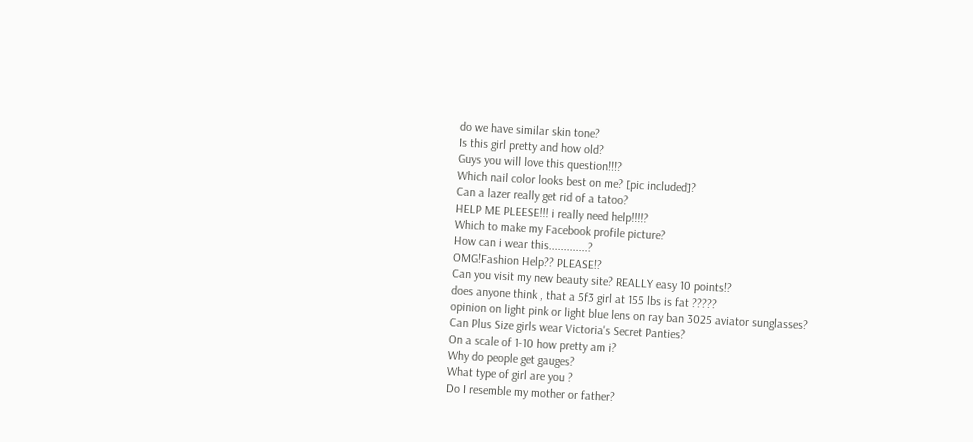do we have similar skin tone?
Is this girl pretty and how old?
Guys you will love this question!!!?
Which nail color looks best on me? [pic included]?
Can a lazer really get rid of a tatoo?
HELP ME PLEESE!!! i really need help!!!!?
Which to make my Facebook profile picture?
How can i wear this.............?
OMG!Fashion Help?? PLEASE!?
Can you visit my new beauty site? REALLY easy 10 points!?
does anyone think , that a 5f3 girl at 155 lbs is fat ?????
opinion on light pink or light blue lens on ray ban 3025 aviator sunglasses?
Can Plus Size girls wear Victoria's Secret Panties?
On a scale of 1-10 how pretty am i?
Why do people get gauges?
What type of girl are you ?
Do I resemble my mother or father?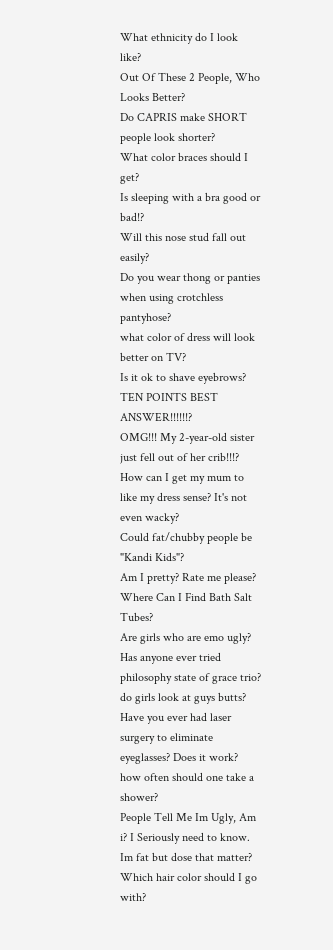What ethnicity do I look like?
Out Of These 2 People, Who Looks Better?
Do CAPRIS make SHORT people look shorter?
What color braces should I get?
Is sleeping with a bra good or bad!?
Will this nose stud fall out easily?
Do you wear thong or panties when using crotchless pantyhose?
what color of dress will look better on TV?
Is it ok to shave eyebrows? TEN POINTS BEST ANSWER!!!!!!?
OMG!!! My 2-year-old sister just fell out of her crib!!!?
How can I get my mum to like my dress sense? It's not even wacky?
Could fat/chubby people be "Kandi Kids"?
Am I pretty? Rate me please?
Where Can I Find Bath Salt Tubes?
Are girls who are emo ugly?
Has anyone ever tried philosophy state of grace trio?
do girls look at guys butts?
Have you ever had laser surgery to eliminate eyeglasses? Does it work?
how often should one take a shower?
People Tell Me Im Ugly, Am i? I Seriously need to know. Im fat but dose that matter?
Which hair color should I go with?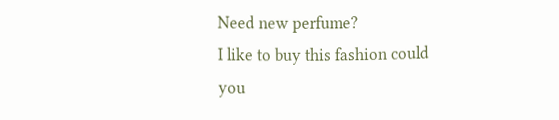Need new perfume?
I like to buy this fashion could you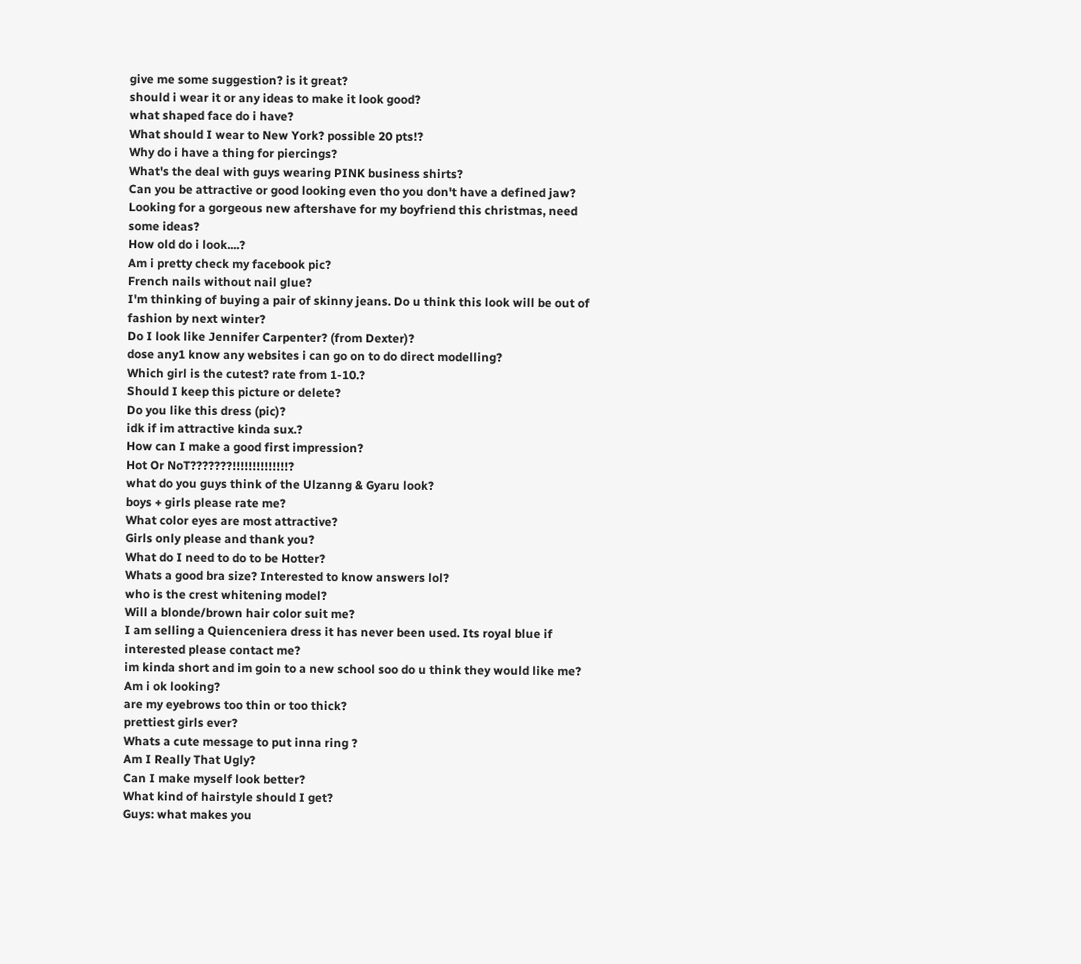give me some suggestion? is it great?
should i wear it or any ideas to make it look good?
what shaped face do i have?
What should I wear to New York? possible 20 pts!?
Why do i have a thing for piercings?
What's the deal with guys wearing PINK business shirts?
Can you be attractive or good looking even tho you don't have a defined jaw?
Looking for a gorgeous new aftershave for my boyfriend this christmas, need some ideas?
How old do i look....?
Am i pretty check my facebook pic?
French nails without nail glue?
I'm thinking of buying a pair of skinny jeans. Do u think this look will be out of fashion by next winter?
Do I look like Jennifer Carpenter? (from Dexter)?
dose any1 know any websites i can go on to do direct modelling?
Which girl is the cutest? rate from 1-10.?
Should I keep this picture or delete?
Do you like this dress (pic)?
idk if im attractive kinda sux.?
How can I make a good first impression?
Hot Or NoT???????!!!!!!!!!!!!!!?
what do you guys think of the Ulzanng & Gyaru look?
boys + girls please rate me?
What color eyes are most attractive?
Girls only please and thank you?
What do I need to do to be Hotter?
Whats a good bra size? Interested to know answers lol?
who is the crest whitening model?
Will a blonde/brown hair color suit me?
I am selling a Quienceniera dress it has never been used. Its royal blue if interested please contact me?
im kinda short and im goin to a new school soo do u think they would like me?
Am i ok looking?
are my eyebrows too thin or too thick?
prettiest girls ever?
Whats a cute message to put inna ring ?
Am I Really That Ugly?
Can I make myself look better?
What kind of hairstyle should I get?
Guys: what makes you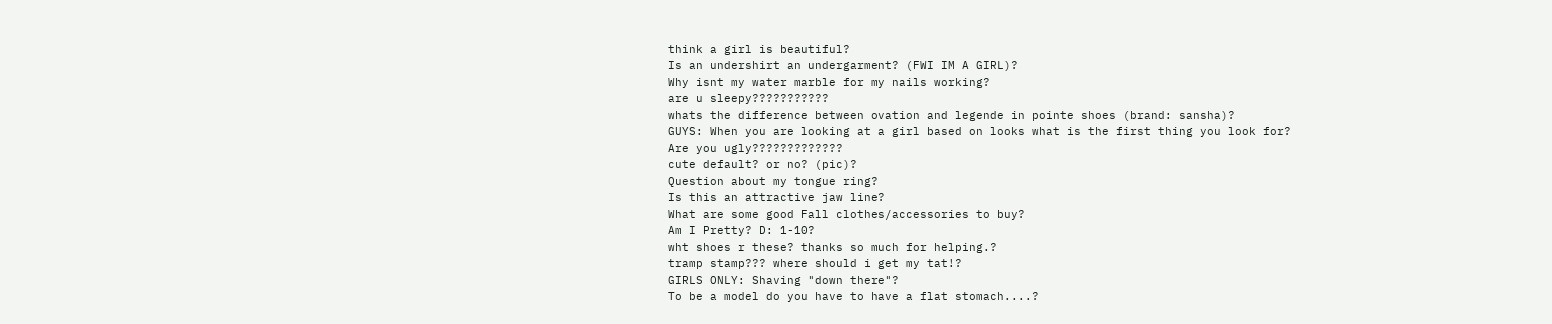think a girl is beautiful?
Is an undershirt an undergarment? (FWI IM A GIRL)?
Why isnt my water marble for my nails working?
are u sleepy???????????
whats the difference between ovation and legende in pointe shoes (brand: sansha)?
GUYS: When you are looking at a girl based on looks what is the first thing you look for?
Are you ugly?????????????
cute default? or no? (pic)?
Question about my tongue ring?
Is this an attractive jaw line?
What are some good Fall clothes/accessories to buy?
Am I Pretty? D: 1-10?
wht shoes r these? thanks so much for helping.?
tramp stamp??? where should i get my tat!?
GIRLS ONLY: Shaving "down there"?
To be a model do you have to have a flat stomach....?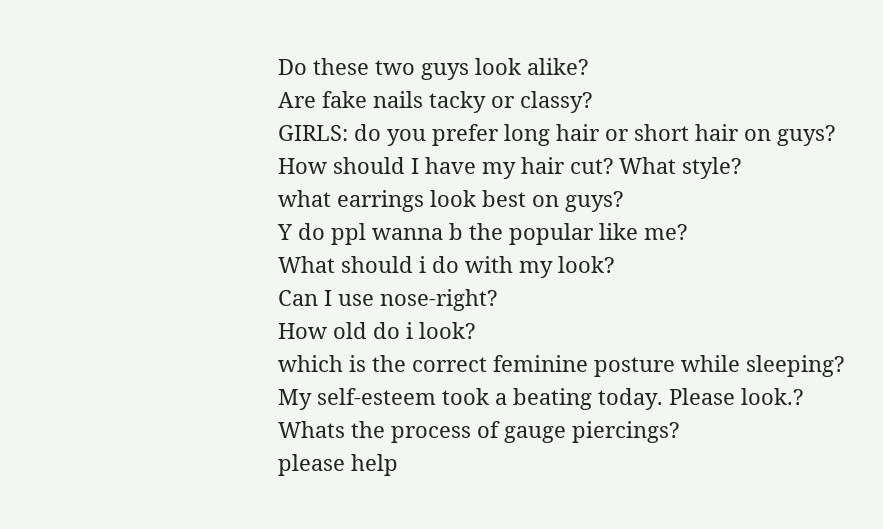Do these two guys look alike?
Are fake nails tacky or classy?
GIRLS: do you prefer long hair or short hair on guys?
How should I have my hair cut? What style?
what earrings look best on guys?
Y do ppl wanna b the popular like me?
What should i do with my look?
Can I use nose-right?
How old do i look?
which is the correct feminine posture while sleeping?
My self-esteem took a beating today. Please look.?
Whats the process of gauge piercings?
please help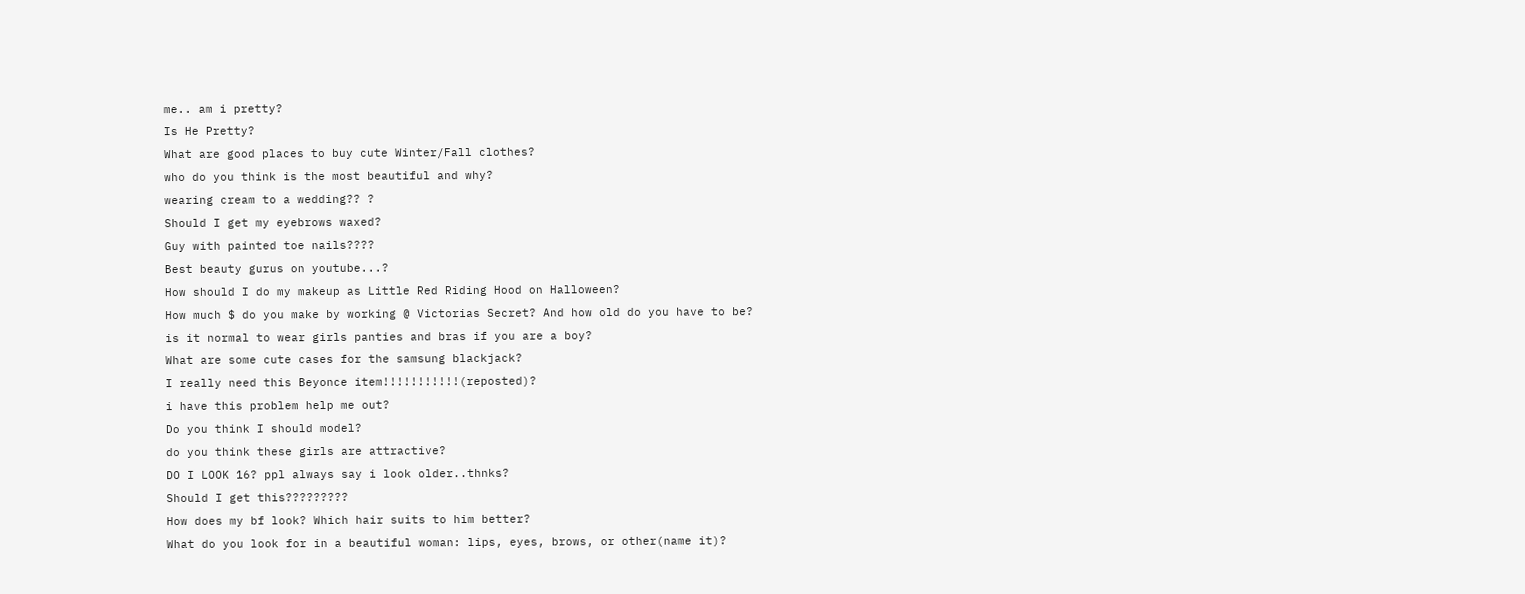me.. am i pretty?
Is He Pretty?
What are good places to buy cute Winter/Fall clothes?
who do you think is the most beautiful and why?
wearing cream to a wedding?? ?
Should I get my eyebrows waxed?
Guy with painted toe nails????
Best beauty gurus on youtube...?
How should I do my makeup as Little Red Riding Hood on Halloween?
How much $ do you make by working @ Victorias Secret? And how old do you have to be?
is it normal to wear girls panties and bras if you are a boy?
What are some cute cases for the samsung blackjack?
I really need this Beyonce item!!!!!!!!!!!(reposted)?
i have this problem help me out?
Do you think I should model?
do you think these girls are attractive?
DO I LOOK 16? ppl always say i look older..thnks?
Should I get this?????????
How does my bf look? Which hair suits to him better?
What do you look for in a beautiful woman: lips, eyes, brows, or other(name it)?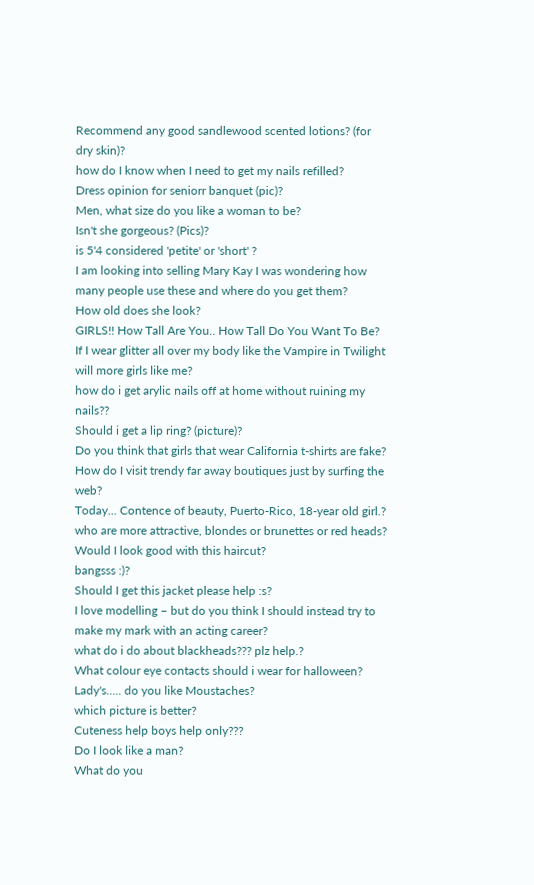Recommend any good sandlewood scented lotions? (for dry skin)?
how do I know when I need to get my nails refilled?
Dress opinion for seniorr banquet (pic)?
Men, what size do you like a woman to be?
Isn't she gorgeous? (Pics)?
is 5'4 considered 'petite' or 'short' ?
I am looking into selling Mary Kay I was wondering how many people use these and where do you get them?
How old does she look?
GIRLS!! How Tall Are You.. How Tall Do You Want To Be?
If I wear glitter all over my body like the Vampire in Twilight will more girls like me?
how do i get arylic nails off at home without ruining my nails??
Should i get a lip ring? (picture)?
Do you think that girls that wear California t-shirts are fake?
How do I visit trendy far away boutiques just by surfing the web?
Today... Contence of beauty, Puerto-Rico, 18-year old girl.?
who are more attractive, blondes or brunettes or red heads?
Would I look good with this haircut?
bangsss :)?
Should I get this jacket please help :s?
I love modelling – but do you think I should instead try to make my mark with an acting career?
what do i do about blackheads??? plz help.?
What colour eye contacts should i wear for halloween?
Lady's..... do you like Moustaches?
which picture is better?
Cuteness help boys help only???
Do I look like a man?
What do you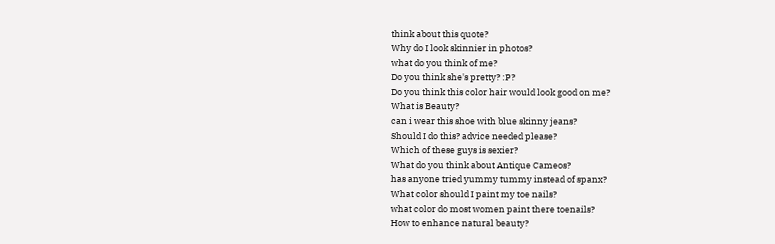think about this quote?
Why do I look skinnier in photos?
what do you think of me?
Do you think she's pretty? :P?
Do you think this color hair would look good on me?
What is Beauty?
can i wear this shoe with blue skinny jeans?
Should I do this? advice needed please?
Which of these guys is sexier?
What do you think about Antique Cameos?
has anyone tried yummy tummy instead of spanx?
What color should I paint my toe nails?
what color do most women paint there toenails?
How to enhance natural beauty?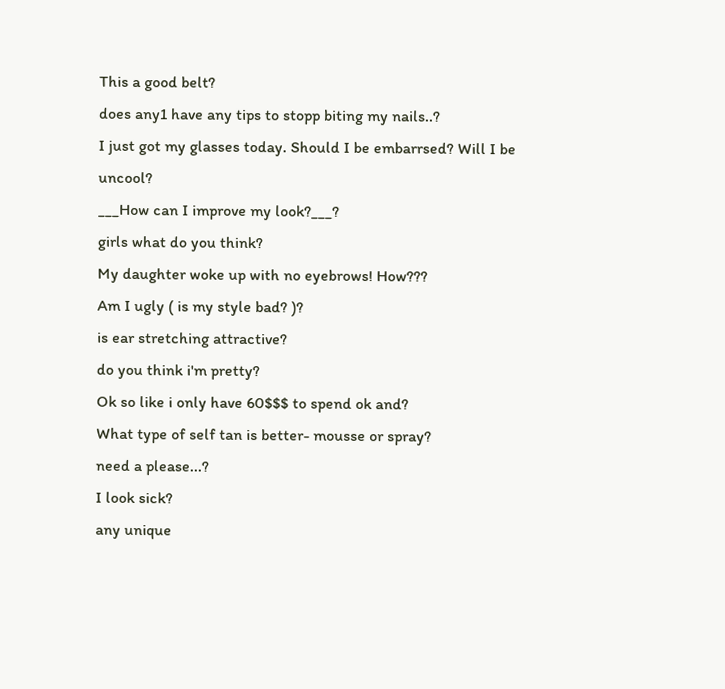This a good belt?
does any1 have any tips to stopp biting my nails..?
I just got my glasses today. Should I be embarrsed? Will I be uncool?
___How can I improve my look?___?
girls what do you think?
My daughter woke up with no eyebrows! How???
Am I ugly ( is my style bad? )?
is ear stretching attractive?
do you think i'm pretty?
Ok so like i only have 60$$$ to spend ok and?
What type of self tan is better- mousse or spray?
need a please...?
I look sick?
any unique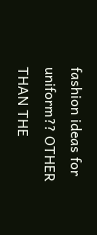fashion ideas for uniform?? OTHER THAN THE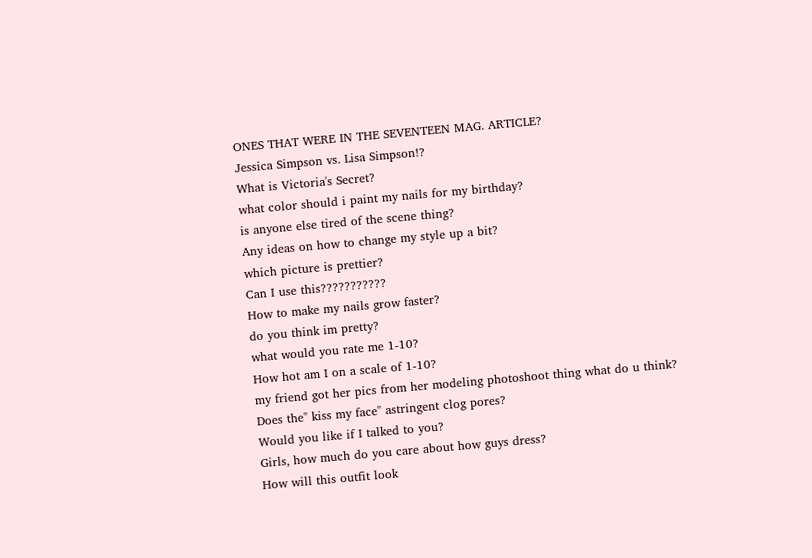ONES THAT WERE IN THE SEVENTEEN MAG. ARTICLE?
Jessica Simpson vs. Lisa Simpson!?
What is Victoria's Secret?
what color should i paint my nails for my birthday?
is anyone else tired of the scene thing?
Any ideas on how to change my style up a bit?
which picture is prettier?
Can I use this???????????
How to make my nails grow faster?
do you think im pretty?
what would you rate me 1-10?
How hot am I on a scale of 1-10?
my friend got her pics from her modeling photoshoot thing what do u think?
Does the" kiss my face" astringent clog pores?
Would you like if I talked to you?
Girls, how much do you care about how guys dress?
How will this outfit look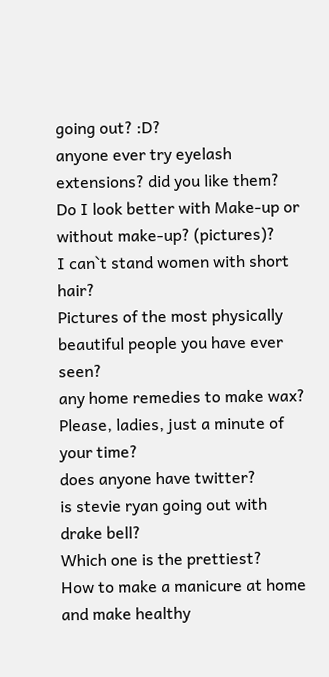going out? :D?
anyone ever try eyelash extensions? did you like them?
Do I look better with Make-up or without make-up? (pictures)?
I can`t stand women with short hair?
Pictures of the most physically beautiful people you have ever seen?
any home remedies to make wax?
Please, ladies, just a minute of your time?
does anyone have twitter?
is stevie ryan going out with drake bell?
Which one is the prettiest?
How to make a manicure at home and make healthy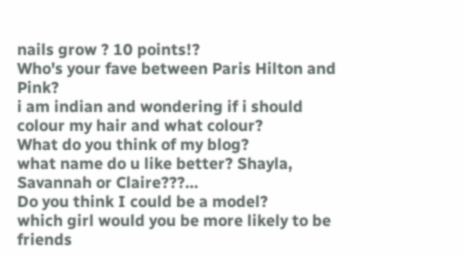nails grow ? 10 points!?
Who's your fave between Paris Hilton and Pink?
i am indian and wondering if i should colour my hair and what colour?
What do you think of my blog?
what name do u like better? Shayla, Savannah or Claire???…
Do you think I could be a model?
which girl would you be more likely to be friends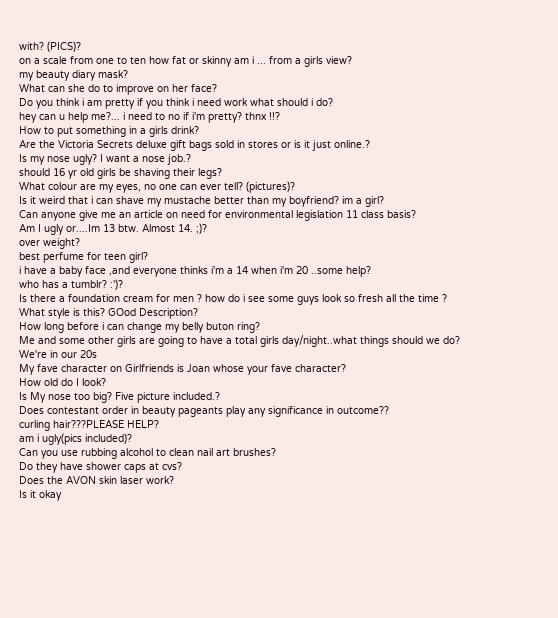with? (PICS)?
on a scale from one to ten how fat or skinny am i ... from a girls view?
my beauty diary mask?
What can she do to improve on her face?
Do you think i am pretty if you think i need work what should i do?
hey can u help me?... i need to no if i'm pretty? thnx !!?
How to put something in a girls drink?
Are the Victoria Secrets deluxe gift bags sold in stores or is it just online.?
Is my nose ugly? I want a nose job.?
should 16 yr old girls be shaving their legs?
What colour are my eyes, no one can ever tell? (pictures)?
Is it weird that i can shave my mustache better than my boyfriend? im a girl?
Can anyone give me an article on need for environmental legislation 11 class basis?
Am I ugly or....Im 13 btw. Almost 14. ;)?
over weight?
best perfume for teen girl?
i have a baby face ,and everyone thinks i'm a 14 when i'm 20 ..some help?
who has a tumblr? :')?
Is there a foundation cream for men ? how do i see some guys look so fresh all the time ?
What style is this? GOod Description?
How long before i can change my belly buton ring?
Me and some other girls are going to have a total girls day/night..what things should we do? We're in our 20s
My fave character on Girlfriends is Joan whose your fave character?
How old do I look?
Is My nose too big? Five picture included.?
Does contestant order in beauty pageants play any significance in outcome??
curling hair???PLEASE HELP?
am i ugly(pics included)?
Can you use rubbing alcohol to clean nail art brushes?
Do they have shower caps at cvs?
Does the AVON skin laser work?
Is it okay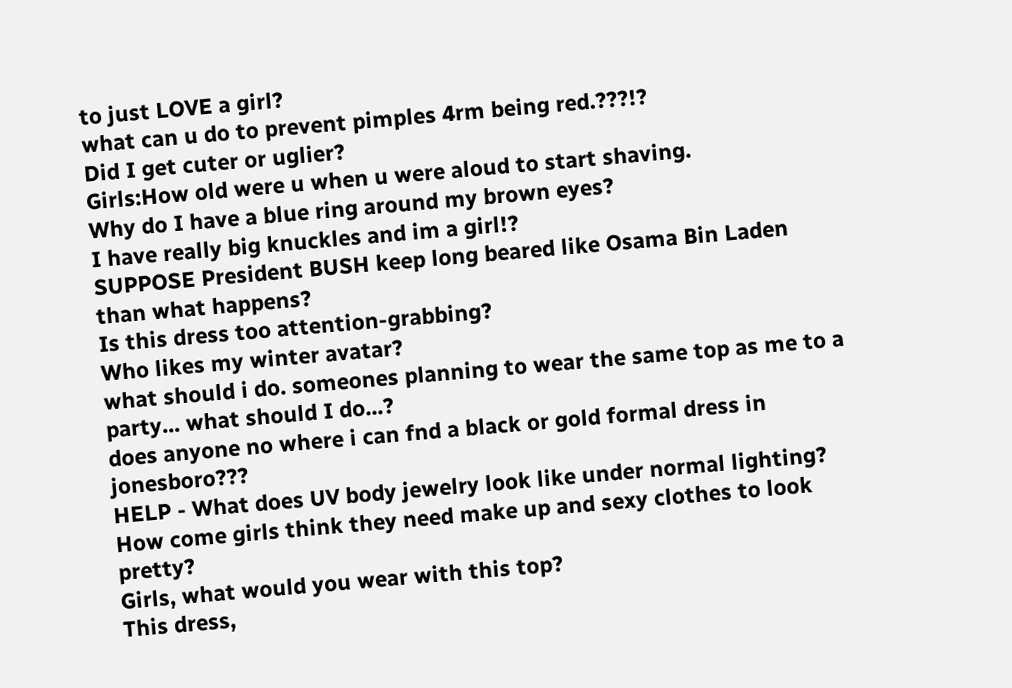to just LOVE a girl?
what can u do to prevent pimples 4rm being red.???!?
Did I get cuter or uglier?
Girls:How old were u when u were aloud to start shaving.
Why do I have a blue ring around my brown eyes?
I have really big knuckles and im a girl!?
SUPPOSE President BUSH keep long beared like Osama Bin Laden than what happens?
Is this dress too attention-grabbing?
Who likes my winter avatar?
what should i do. someones planning to wear the same top as me to a party... what should I do...?
does anyone no where i can fnd a black or gold formal dress in jonesboro???
HELP - What does UV body jewelry look like under normal lighting?
How come girls think they need make up and sexy clothes to look pretty?
Girls, what would you wear with this top?
This dress,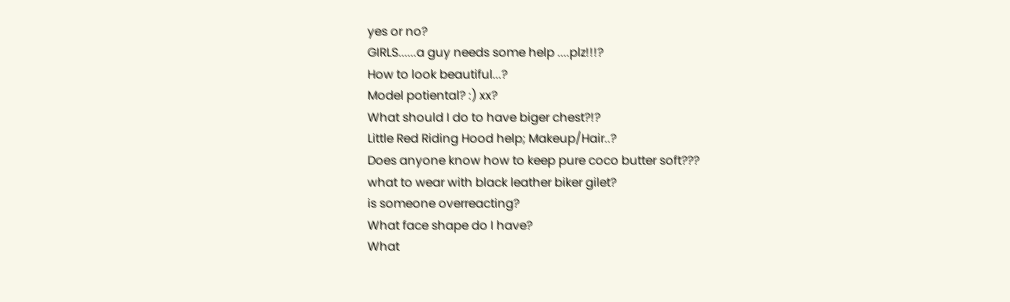yes or no?
GIRLS......a guy needs some help ....plz!!!?
How to look beautiful...?
Model potiental? :) xx?
What should I do to have biger chest?!?
Little Red Riding Hood help; Makeup/Hair..?
Does anyone know how to keep pure coco butter soft???
what to wear with black leather biker gilet?
is someone overreacting?
What face shape do I have?
What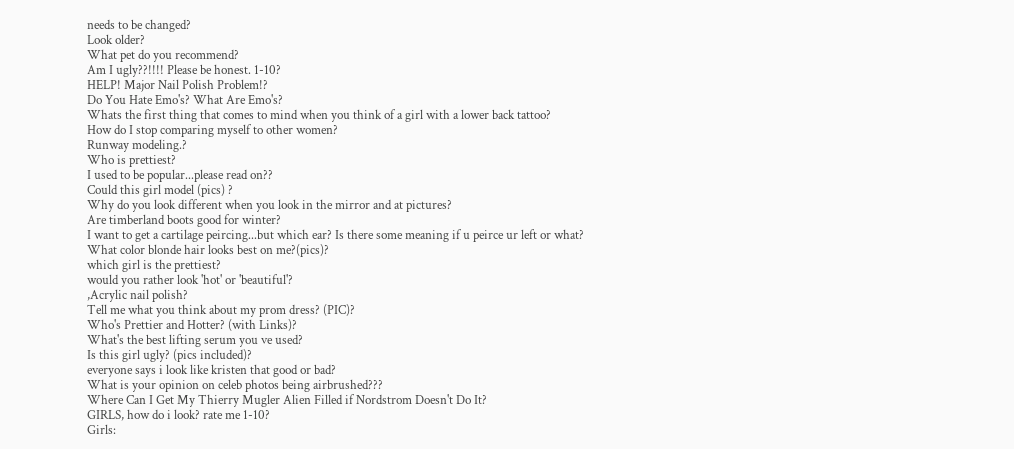needs to be changed?
Look older?
What pet do you recommend?
Am I ugly??!!!! Please be honest. 1-10?
HELP! Major Nail Polish Problem!?
Do You Hate Emo's? What Are Emo's?
Whats the first thing that comes to mind when you think of a girl with a lower back tattoo?
How do I stop comparing myself to other women?
Runway modeling.?
Who is prettiest?
I used to be popular...please read on??
Could this girl model (pics) ?
Why do you look different when you look in the mirror and at pictures?
Are timberland boots good for winter?
I want to get a cartilage peircing...but which ear? Is there some meaning if u peirce ur left or what?
What color blonde hair looks best on me?(pics)?
which girl is the prettiest?
would you rather look 'hot' or 'beautiful'?
,Acrylic nail polish?
Tell me what you think about my prom dress? (PIC)?
Who's Prettier and Hotter? (with Links)?
What's the best lifting serum you ve used?
Is this girl ugly? (pics included)?
everyone says i look like kristen that good or bad?
What is your opinion on celeb photos being airbrushed???
Where Can I Get My Thierry Mugler Alien Filled if Nordstrom Doesn't Do It?
GIRLS, how do i look? rate me 1-10?
Girls: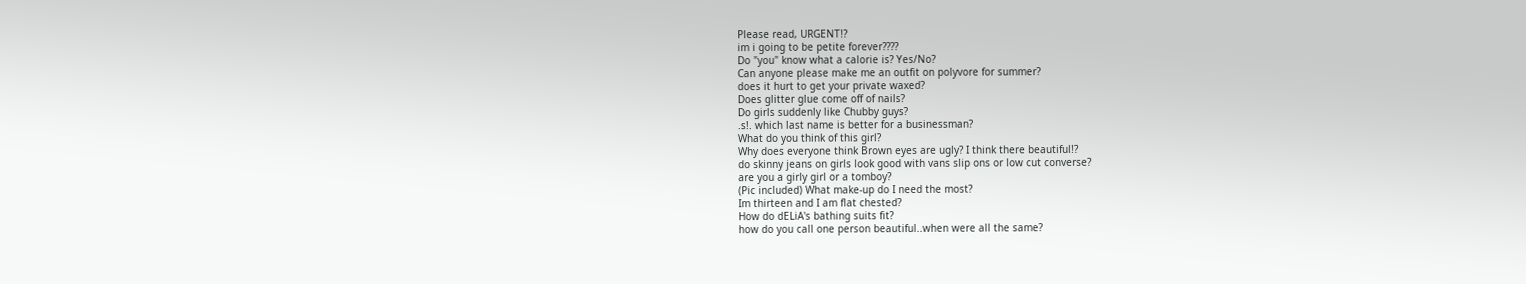Please read, URGENT!?
im i going to be petite forever????
Do "you" know what a calorie is? Yes/No?
Can anyone please make me an outfit on polyvore for summer?
does it hurt to get your private waxed?
Does glitter glue come off of nails?
Do girls suddenly like Chubby guys?
.s!. which last name is better for a businessman?
What do you think of this girl?
Why does everyone think Brown eyes are ugly? I think there beautiful!?
do skinny jeans on girls look good with vans slip ons or low cut converse?
are you a girly girl or a tomboy?
(Pic included) What make-up do I need the most?
Im thirteen and I am flat chested?
How do dELiA's bathing suits fit?
how do you call one person beautiful..when were all the same?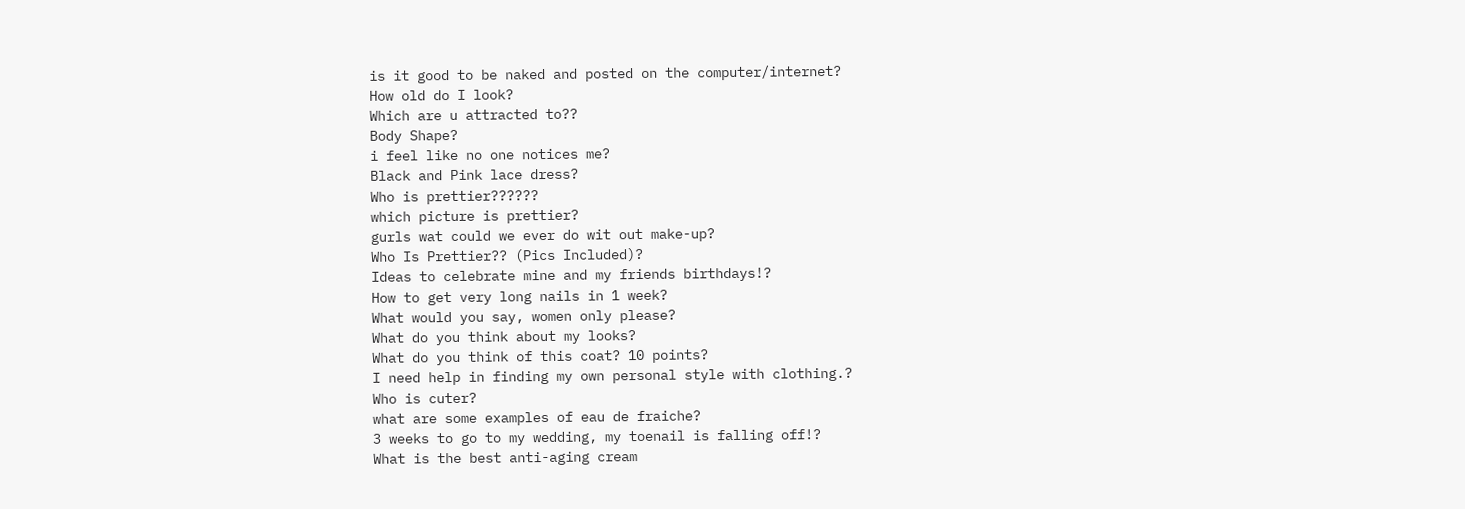is it good to be naked and posted on the computer/internet?
How old do I look?
Which are u attracted to??
Body Shape?
i feel like no one notices me?
Black and Pink lace dress?
Who is prettier??????
which picture is prettier?
gurls wat could we ever do wit out make-up?
Who Is Prettier?? (Pics Included)?
Ideas to celebrate mine and my friends birthdays!?
How to get very long nails in 1 week?
What would you say, women only please?
What do you think about my looks?
What do you think of this coat? 10 points?
I need help in finding my own personal style with clothing.?
Who is cuter?
what are some examples of eau de fraiche?
3 weeks to go to my wedding, my toenail is falling off!?
What is the best anti-aging cream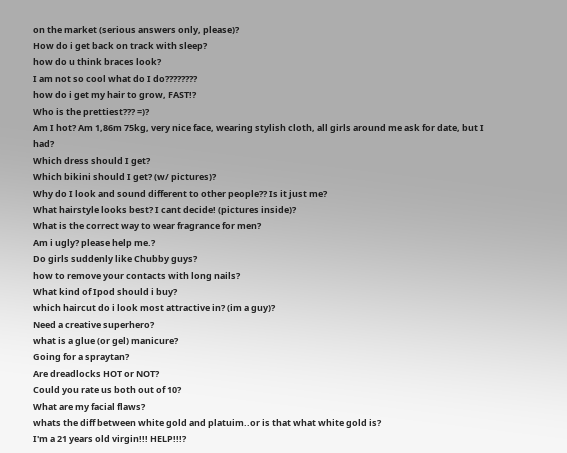on the market (serious answers only, please)?
How do i get back on track with sleep?
how do u think braces look?
I am not so cool what do I do????????
how do i get my hair to grow, FAST!?
Who is the prettiest??? =)?
Am I hot? Am 1,86m 75kg, very nice face, wearing stylish cloth, all girls around me ask for date, but I had?
Which dress should I get?
Which bikini should I get? (w/ pictures)?
Why do I look and sound different to other people?? Is it just me?
What hairstyle looks best? I cant decide! (pictures inside)?
What is the correct way to wear fragrance for men?
Am i ugly? please help me.?
Do girls suddenly like Chubby guys?
how to remove your contacts with long nails?
What kind of Ipod should i buy?
which haircut do i look most attractive in? (im a guy)?
Need a creative superhero?
what is a glue (or gel) manicure?
Going for a spraytan?
Are dreadlocks HOT or NOT?
Could you rate us both out of 10?
What are my facial flaws?
whats the diff between white gold and platuim..or is that what white gold is?
I'm a 21 years old virgin!!! HELP!!!?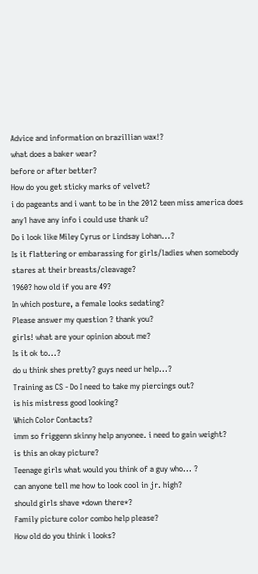Advice and information on brazillian wax!?
what does a baker wear?
before or after better?
How do you get sticky marks of velvet?
i do pageants and i want to be in the 2012 teen miss america does any1 have any info i could use thank u?
Do i look like Miley Cyrus or Lindsay Lohan...?
Is it flattering or embarassing for girls/ladies when somebody stares at their breasts/cleavage?
1960? how old if you are 49?
In which posture, a female looks sedating?
Please answer my question ? thank you?
girls! what are your opinion about me?
Is it ok to...?
do u think shes pretty? guys need ur help...?
Training as CS - Do I need to take my piercings out?
is his mistress good looking?
Which Color Contacts?
imm so friggenn skinny help anyonee. i need to gain weight?
is this an okay picture?
Teenage girls what would you think of a guy who... ?
can anyone tell me how to look cool in jr. high?
should girls shave *down there*?
Family picture color combo help please?
How old do you think i looks?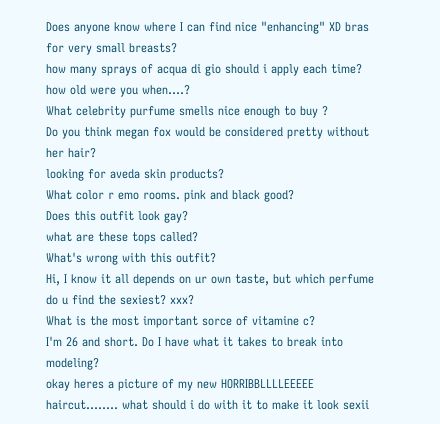Does anyone know where I can find nice "enhancing" XD bras for very small breasts?
how many sprays of acqua di gio should i apply each time?
how old were you when....?
What celebrity purfume smells nice enough to buy ?
Do you think megan fox would be considered pretty without her hair?
looking for aveda skin products?
What color r emo rooms. pink and black good?
Does this outfit look gay?
what are these tops called?
What's wrong with this outfit?
Hi, I know it all depends on ur own taste, but which perfume do u find the sexiest? xxx?
What is the most important sorce of vitamine c?
I'm 26 and short. Do I have what it takes to break into modeling?
okay heres a picture of my new HORRIBBLLLLEEEEE haircut........ what should i do with it to make it look sexii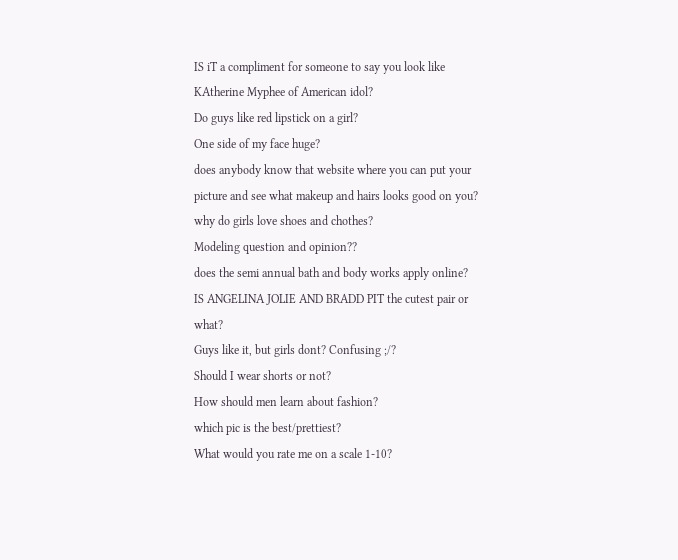IS iT a compliment for someone to say you look like KAtherine Myphee of American idol?
Do guys like red lipstick on a girl?
One side of my face huge?
does anybody know that website where you can put your picture and see what makeup and hairs looks good on you?
why do girls love shoes and chothes?
Modeling question and opinion??
does the semi annual bath and body works apply online?
IS ANGELINA JOLIE AND BRADD PIT the cutest pair or what?
Guys like it, but girls dont? Confusing ;/?
Should I wear shorts or not?
How should men learn about fashion?
which pic is the best/prettiest?
What would you rate me on a scale 1-10?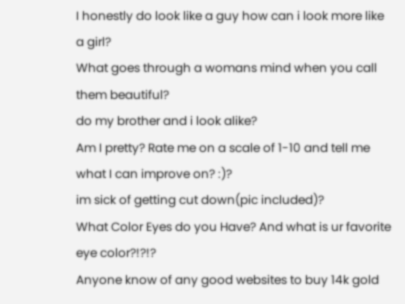I honestly do look like a guy how can i look more like a girl?
What goes through a womans mind when you call them beautiful?
do my brother and i look alike?
Am I pretty? Rate me on a scale of 1-10 and tell me what I can improve on? :)?
im sick of getting cut down(pic included)?
What Color Eyes do you Have? And what is ur favorite eye color?!?!?
Anyone know of any good websites to buy 14k gold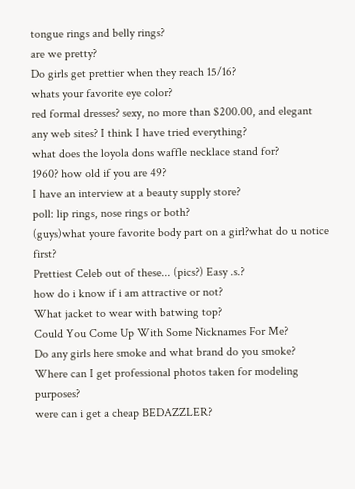tongue rings and belly rings?
are we pretty?
Do girls get prettier when they reach 15/16?
whats your favorite eye color?
red formal dresses? sexy, no more than $200.00, and elegant any web sites? I think I have tried everything?
what does the loyola dons waffle necklace stand for?
1960? how old if you are 49?
I have an interview at a beauty supply store?
poll: lip rings, nose rings or both?
(guys)what youre favorite body part on a girl?what do u notice first?
Prettiest Celeb out of these... (pics?) Easy .s.?
how do i know if i am attractive or not?
What jacket to wear with batwing top?
Could You Come Up With Some Nicknames For Me?
Do any girls here smoke and what brand do you smoke?
Where can I get professional photos taken for modeling purposes?
were can i get a cheap BEDAZZLER?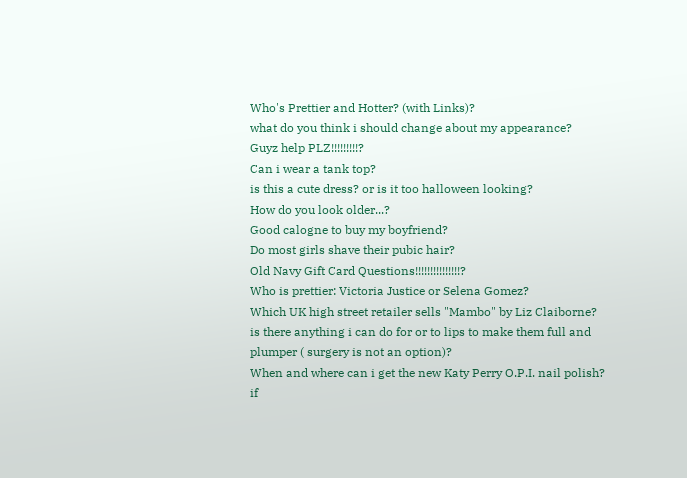Who's Prettier and Hotter? (with Links)?
what do you think i should change about my appearance?
Guyz help PLZ!!!!!!!!!?
Can i wear a tank top?
is this a cute dress? or is it too halloween looking?
How do you look older...?
Good calogne to buy my boyfriend?
Do most girls shave their pubic hair?
Old Navy Gift Card Questions!!!!!!!!!!!!!!!?
Who is prettier: Victoria Justice or Selena Gomez?
Which UK high street retailer sells "Mambo" by Liz Claiborne?
is there anything i can do for or to lips to make them full and plumper ( surgery is not an option)?
When and where can i get the new Katy Perry O.P.I. nail polish?
if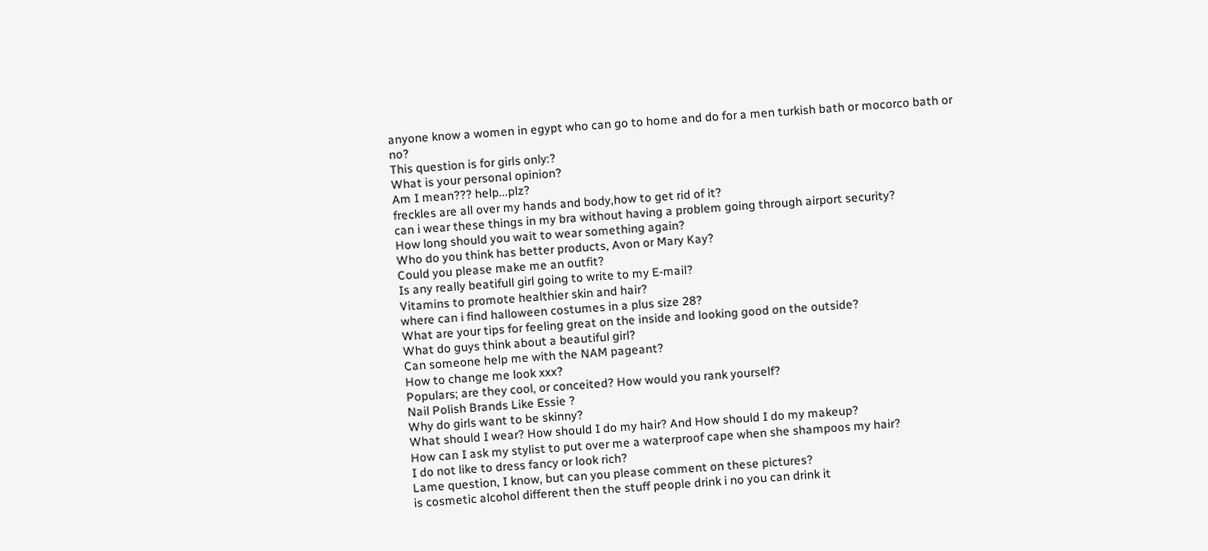anyone know a women in egypt who can go to home and do for a men turkish bath or mocorco bath or no?
This question is for girls only:?
What is your personal opinion?
Am I mean??? help...plz?
freckles are all over my hands and body,how to get rid of it?
can i wear these things in my bra without having a problem going through airport security?
How long should you wait to wear something again?
Who do you think has better products, Avon or Mary Kay?
Could you please make me an outfit?
Is any really beatifull girl going to write to my E-mail?
Vitamins to promote healthier skin and hair?
where can i find halloween costumes in a plus size 28?
What are your tips for feeling great on the inside and looking good on the outside?
What do guys think about a beautiful girl?
Can someone help me with the NAM pageant?
How to change me look xxx?
Populars; are they cool, or conceited? How would you rank yourself?
Nail Polish Brands Like Essie ?
Why do girls want to be skinny?
What should I wear? How should I do my hair? And How should I do my makeup?
How can I ask my stylist to put over me a waterproof cape when she shampoos my hair?
I do not like to dress fancy or look rich?
Lame question, I know, but can you please comment on these pictures?
is cosmetic alcohol different then the stuff people drink i no you can drink it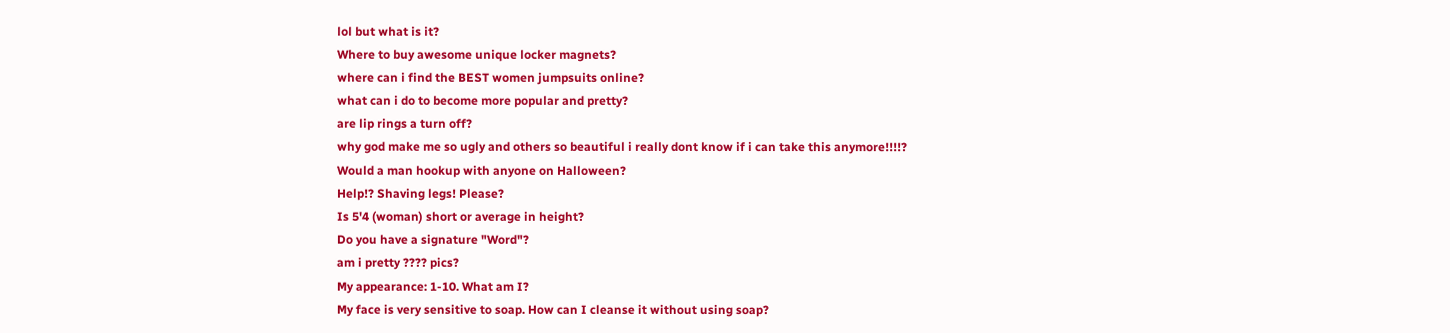lol but what is it?
Where to buy awesome unique locker magnets?
where can i find the BEST women jumpsuits online?
what can i do to become more popular and pretty?
are lip rings a turn off?
why god make me so ugly and others so beautiful i really dont know if i can take this anymore!!!!?
Would a man hookup with anyone on Halloween?
Help!? Shaving legs! Please?
Is 5'4 (woman) short or average in height?
Do you have a signature "Word"?
am i pretty ???? pics?
My appearance: 1-10. What am I?
My face is very sensitive to soap. How can I cleanse it without using soap?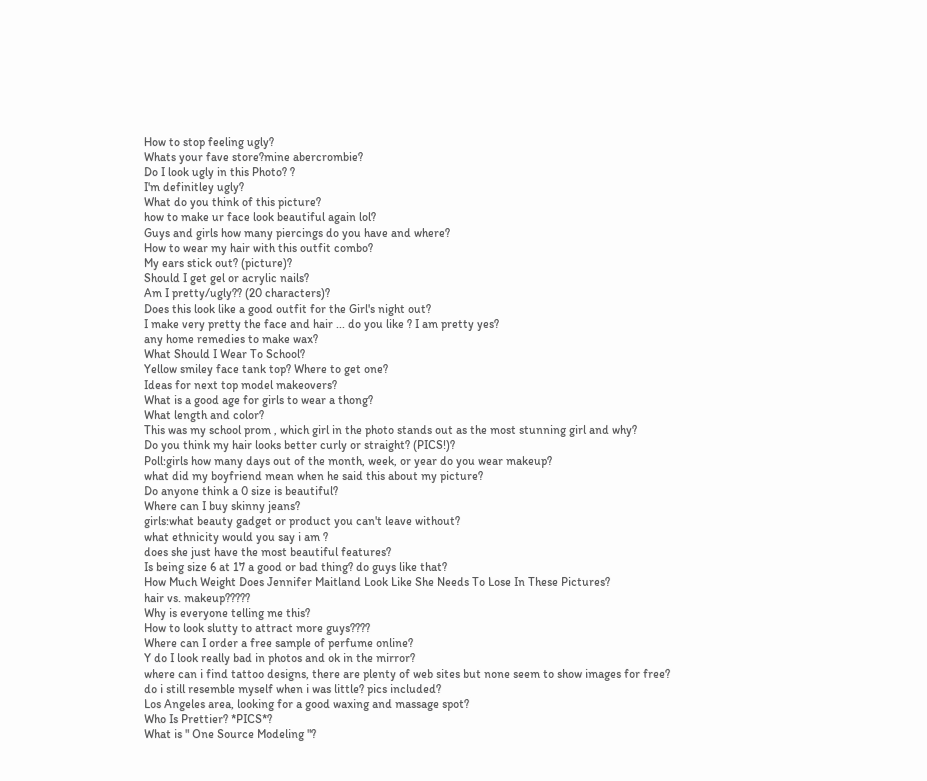How to stop feeling ugly?
Whats your fave store?mine abercrombie?
Do I look ugly in this Photo? ?
I'm definitley ugly?
What do you think of this picture?
how to make ur face look beautiful again lol?
Guys and girls how many piercings do you have and where?
How to wear my hair with this outfit combo?
My ears stick out? (picture)?
Should I get gel or acrylic nails?
Am I pretty/ugly?? (20 characters)?
Does this look like a good outfit for the Girl's night out?
I make very pretty the face and hair ... do you like ? I am pretty yes?
any home remedies to make wax?
What Should I Wear To School?
Yellow smiley face tank top? Where to get one?
Ideas for next top model makeovers?
What is a good age for girls to wear a thong?
What length and color?
This was my school prom , which girl in the photo stands out as the most stunning girl and why?
Do you think my hair looks better curly or straight? (PICS!)?
Poll:girls how many days out of the month, week, or year do you wear makeup?
what did my boyfriend mean when he said this about my picture?
Do anyone think a 0 size is beautiful?
Where can I buy skinny jeans?
girls:what beauty gadget or product you can't leave without?
what ethnicity would you say i am ?
does she just have the most beautiful features?
Is being size 6 at 17 a good or bad thing? do guys like that?
How Much Weight Does Jennifer Maitland Look Like She Needs To Lose In These Pictures?
hair vs. makeup?????
Why is everyone telling me this?
How to look slutty to attract more guys????
Where can I order a free sample of perfume online?
Y do I look really bad in photos and ok in the mirror?
where can i find tattoo designs, there are plenty of web sites but none seem to show images for free?
do i still resemble myself when i was little? pics included?
Los Angeles area, looking for a good waxing and massage spot?
Who Is Prettier? *PICS*?
What is " One Source Modeling "?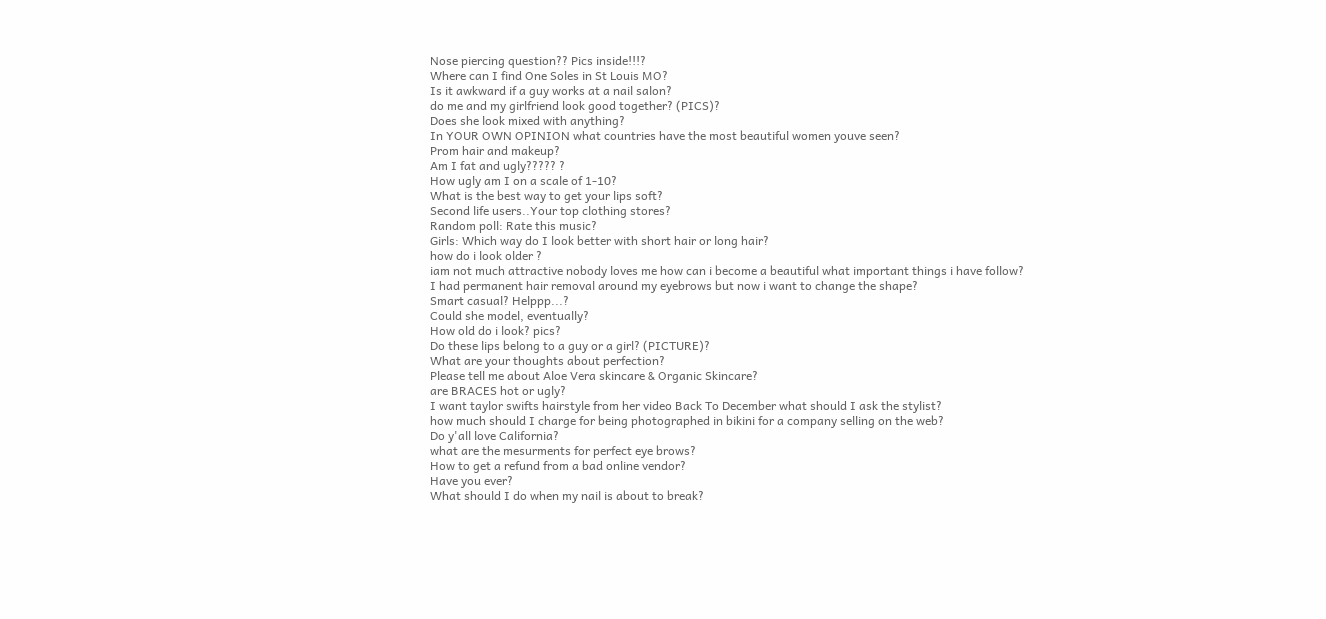Nose piercing question?? Pics inside!!!?
Where can I find One Soles in St Louis MO?
Is it awkward if a guy works at a nail salon?
do me and my girlfriend look good together? (PICS)?
Does she look mixed with anything?
In YOUR OWN OPINION what countries have the most beautiful women youve seen?
Prom hair and makeup?
Am I fat and ugly????? ?
How ugly am I on a scale of 1-10?
What is the best way to get your lips soft?
Second life users..Your top clothing stores?
Random poll: Rate this music?
Girls: Which way do I look better with short hair or long hair?
how do i look older ?
iam not much attractive nobody loves me how can i become a beautiful what important things i have follow?
I had permanent hair removal around my eyebrows but now i want to change the shape?
Smart casual? Helppp...?
Could she model, eventually?
How old do i look? pics?
Do these lips belong to a guy or a girl? (PICTURE)?
What are your thoughts about perfection?
Please tell me about Aloe Vera skincare & Organic Skincare?
are BRACES hot or ugly?
I want taylor swifts hairstyle from her video Back To December what should I ask the stylist?
how much should I charge for being photographed in bikini for a company selling on the web?
Do y'all love California?
what are the mesurments for perfect eye brows?
How to get a refund from a bad online vendor?
Have you ever?
What should I do when my nail is about to break?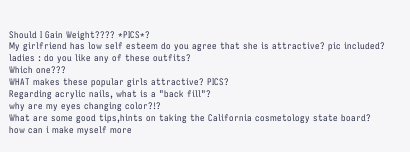Should I Gain Weight???? *PICS*?
My girlfriend has low self esteem do you agree that she is attractive? pic included?
ladies : do you like any of these outfits?
Which one???
WHAT makes these popular girls attractive? PICS?
Regarding acrylic nails, what is a "back fill"?
why are my eyes changing color?!?
What are some good tips,hints on taking the California cosmetology state board?
how can i make myself more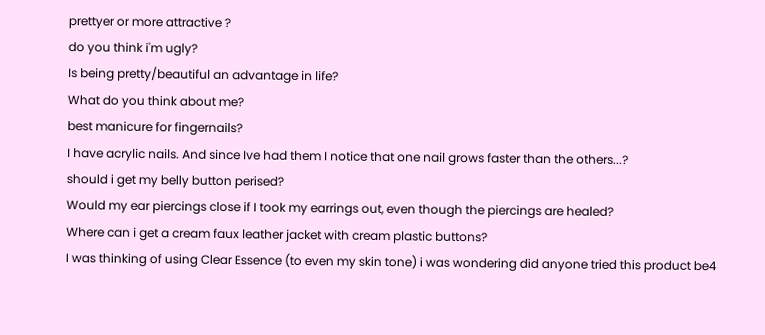prettyer or more attractive ?
do you think i'm ugly?
Is being pretty/beautiful an advantage in life?
What do you think about me?
best manicure for fingernails?
I have acrylic nails. And since Ive had them I notice that one nail grows faster than the others...?
should i get my belly button perised?
Would my ear piercings close if I took my earrings out, even though the piercings are healed?
Where can i get a cream faux leather jacket with cream plastic buttons?
I was thinking of using Clear Essence (to even my skin tone) i was wondering did anyone tried this product be4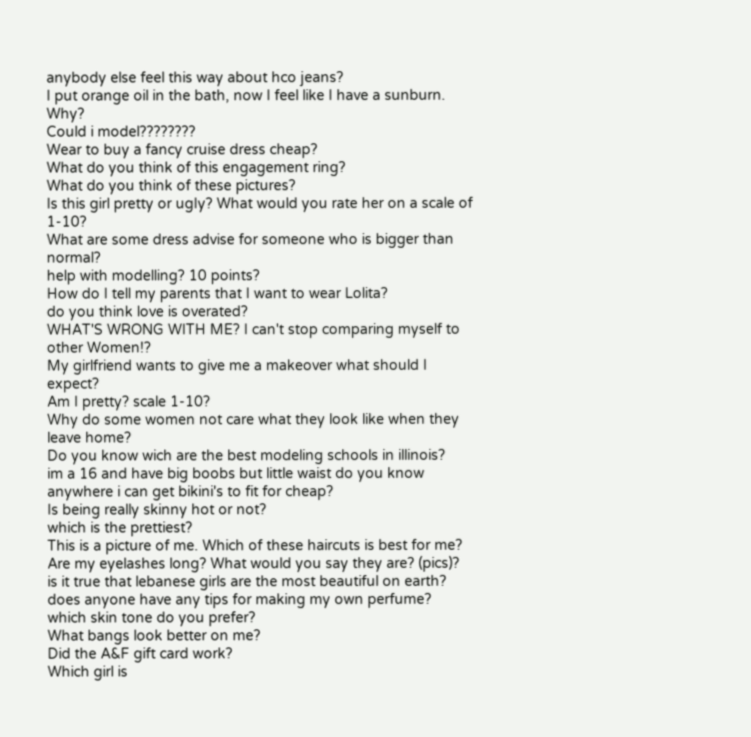anybody else feel this way about hco jeans?
I put orange oil in the bath, now I feel like I have a sunburn. Why?
Could i model????????
Wear to buy a fancy cruise dress cheap?
What do you think of this engagement ring?
What do you think of these pictures?
Is this girl pretty or ugIy? What would you rate her on a scale of 1-10?
What are some dress advise for someone who is bigger than normal?
help with modelling? 10 points?
How do I tell my parents that I want to wear Lolita?
do you think love is overated?
WHAT'S WRONG WITH ME? I can't stop comparing myself to other Women!?
My girlfriend wants to give me a makeover what should I expect?
Am I pretty? scale 1-10?
Why do some women not care what they look like when they leave home?
Do you know wich are the best modeling schools in illinois?
im a 16 and have big boobs but little waist do you know anywhere i can get bikini's to fit for cheap?
Is being really skinny hot or not?
which is the prettiest?
This is a picture of me. Which of these haircuts is best for me?
Are my eyelashes long? What would you say they are? (pics)?
is it true that lebanese girls are the most beautiful on earth?
does anyone have any tips for making my own perfume?
which skin tone do you prefer?
What bangs look better on me?
Did the A&F gift card work?
Which girl is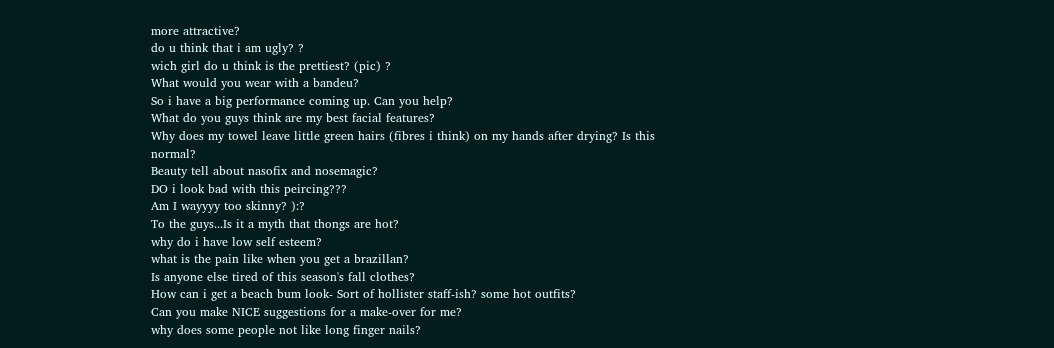more attractive?
do u think that i am ugly? ?
wich girl do u think is the prettiest? (pic) ?
What would you wear with a bandeu?
So i have a big performance coming up. Can you help?
What do you guys think are my best facial features?
Why does my towel leave little green hairs (fibres i think) on my hands after drying? Is this normal?
Beauty tell about nasofix and nosemagic?
DO i look bad with this peircing???
Am I wayyyy too skinny? ):?
To the guys...Is it a myth that thongs are hot?
why do i have low self esteem?
what is the pain like when you get a brazillan?
Is anyone else tired of this season's fall clothes?
How can i get a beach bum look- Sort of hollister staff-ish? some hot outfits?
Can you make NICE suggestions for a make-over for me?
why does some people not like long finger nails?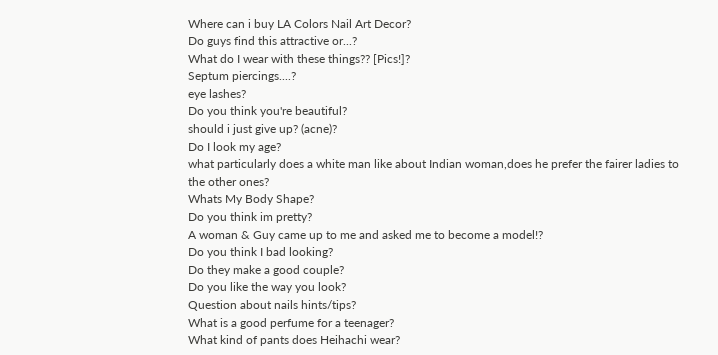Where can i buy LA Colors Nail Art Decor?
Do guys find this attractive or...?
What do I wear with these things?? [Pics!]?
Septum piercings....?
eye lashes?
Do you think you're beautiful?
should i just give up? (acne)?
Do I look my age?
what particularly does a white man like about Indian woman,does he prefer the fairer ladies to the other ones?
Whats My Body Shape?
Do you think im pretty?
A woman & Guy came up to me and asked me to become a model!?
Do you think I bad looking?
Do they make a good couple?
Do you like the way you look?
Question about nails hints/tips?
What is a good perfume for a teenager?
What kind of pants does Heihachi wear?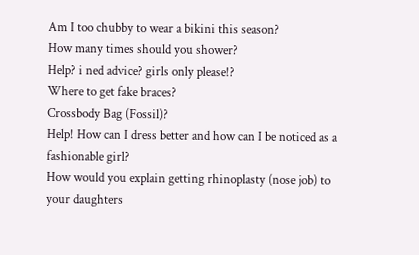Am I too chubby to wear a bikini this season?
How many times should you shower?
Help? i ned advice? girls only please!?
Where to get fake braces?
Crossbody Bag (Fossil)?
Help! How can I dress better and how can I be noticed as a fashionable girl?
How would you explain getting rhinoplasty (nose job) to your daughters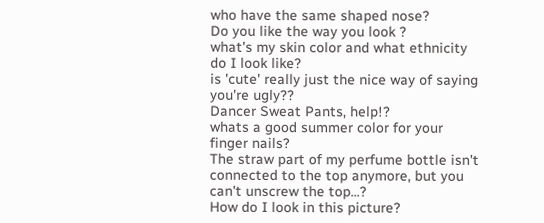who have the same shaped nose?
Do you like the way you look ?
what's my skin color and what ethnicity do I look like?
is 'cute' really just the nice way of saying you're ugly??
Dancer Sweat Pants, help!?
whats a good summer color for your finger nails?
The straw part of my perfume bottle isn't connected to the top anymore, but you can't unscrew the top...?
How do I look in this picture?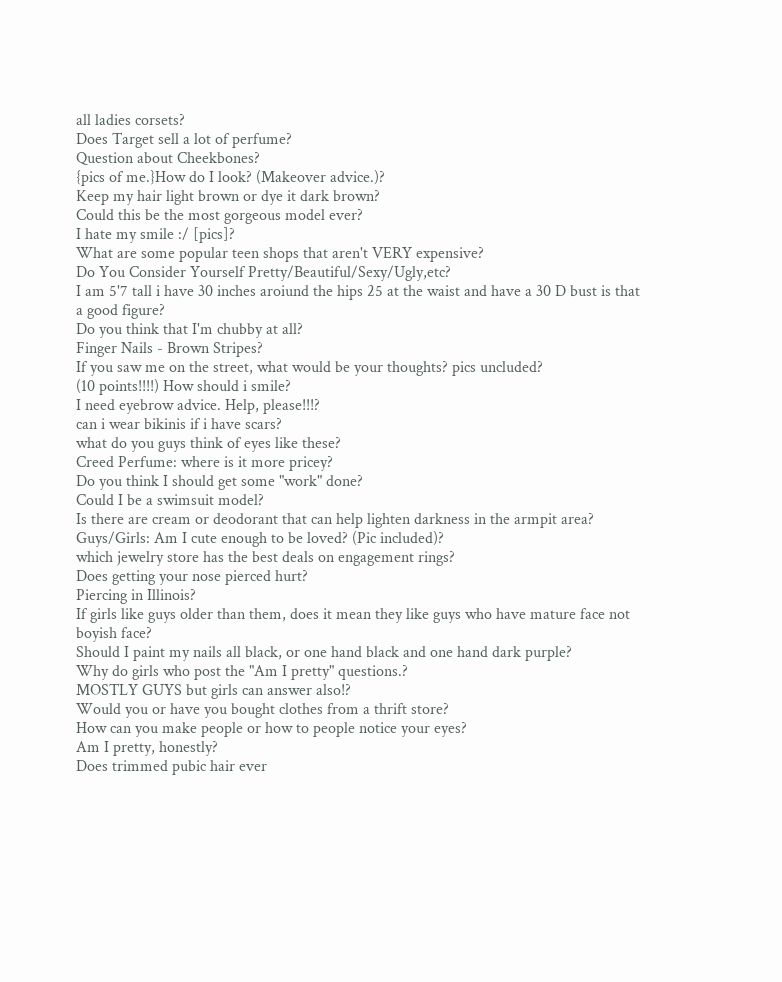all ladies corsets?
Does Target sell a lot of perfume?
Question about Cheekbones?
{pics of me.}How do I look? (Makeover advice.)?
Keep my hair light brown or dye it dark brown?
Could this be the most gorgeous model ever?
I hate my smile :/ [pics]?
What are some popular teen shops that aren't VERY expensive?
Do You Consider Yourself Pretty/Beautiful/Sexy/Ugly,etc?
I am 5'7 tall i have 30 inches aroiund the hips 25 at the waist and have a 30 D bust is that a good figure?
Do you think that I'm chubby at all?
Finger Nails - Brown Stripes?
If you saw me on the street, what would be your thoughts? pics uncluded?
(10 points!!!!) How should i smile?
I need eyebrow advice. Help, please!!!?
can i wear bikinis if i have scars?
what do you guys think of eyes like these?
Creed Perfume: where is it more pricey?
Do you think I should get some "work" done?
Could I be a swimsuit model?
Is there are cream or deodorant that can help lighten darkness in the armpit area?
Guys/Girls: Am I cute enough to be loved? (Pic included)?
which jewelry store has the best deals on engagement rings?
Does getting your nose pierced hurt?
Piercing in Illinois?
If girls like guys older than them, does it mean they like guys who have mature face not boyish face?
Should I paint my nails all black, or one hand black and one hand dark purple?
Why do girls who post the "Am I pretty" questions.?
MOSTLY GUYS but girls can answer also!?
Would you or have you bought clothes from a thrift store?
How can you make people or how to people notice your eyes?
Am I pretty, honestly?
Does trimmed pubic hair ever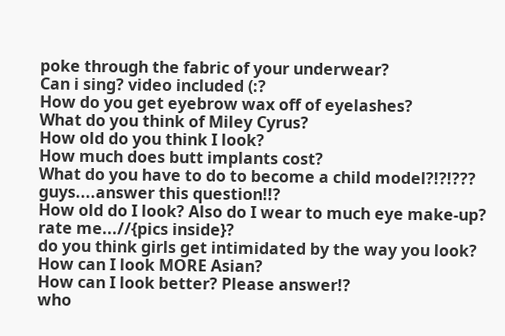poke through the fabric of your underwear?
Can i sing? video included (:?
How do you get eyebrow wax off of eyelashes?
What do you think of Miley Cyrus?
How old do you think I look?
How much does butt implants cost?
What do you have to do to become a child model?!?!???
guys....answer this question!!?
How old do I look? Also do I wear to much eye make-up?
rate me...//{pics inside}?
do you think girls get intimidated by the way you look?
How can I look MORE Asian?
How can I look better? Please answer!?
who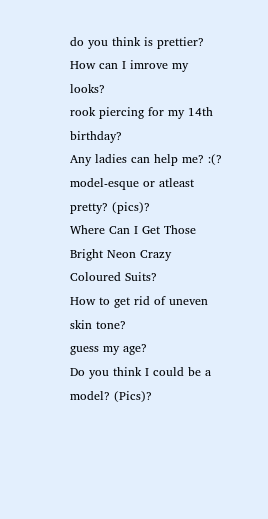do you think is prettier?
How can I imrove my looks?
rook piercing for my 14th birthday?
Any ladies can help me? :(?
model-esque or atleast pretty? (pics)?
Where Can I Get Those Bright Neon Crazy Coloured Suits?
How to get rid of uneven skin tone?
guess my age?
Do you think I could be a model? (Pics)?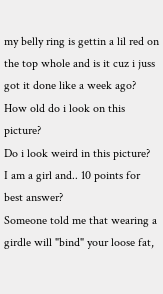my belly ring is gettin a lil red on the top whole and is it cuz i juss got it done like a week ago?
How old do i look on this picture?
Do i look weird in this picture?
I am a girl and.. 10 points for best answer?
Someone told me that wearing a girdle will "bind" your loose fat,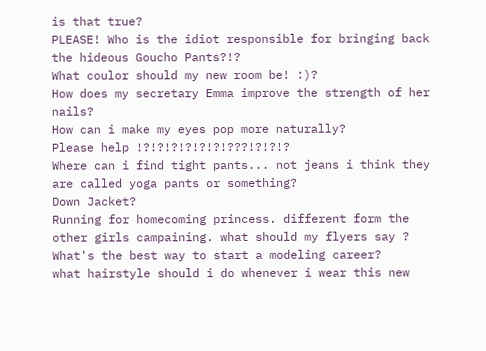is that true?
PLEASE! Who is the idiot responsible for bringing back the hideous Goucho Pants?!?
What coulor should my new room be! :)?
How does my secretary Emma improve the strength of her nails?
How can i make my eyes pop more naturally?
Please help !?!?!?!?!?!?!???!?!?!?
Where can i find tight pants... not jeans i think they are called yoga pants or something?
Down Jacket?
Running for homecoming princess. different form the other girls campaining. what should my flyers say ?
What's the best way to start a modeling career?
what hairstyle should i do whenever i wear this new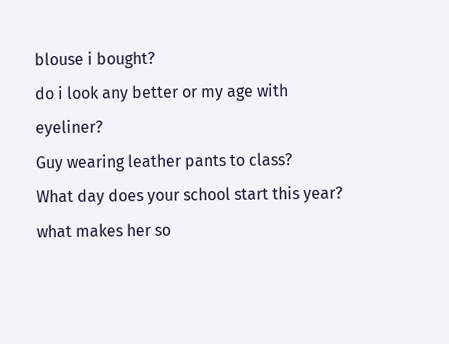blouse i bought?
do i look any better or my age with eyeliner?
Guy wearing leather pants to class?
What day does your school start this year?
what makes her so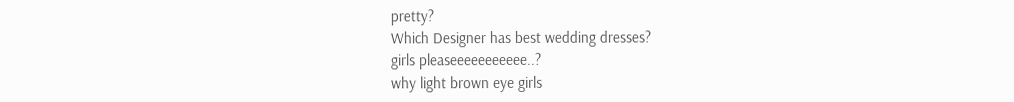pretty?
Which Designer has best wedding dresses?
girls pleaseeeeeeeeeee..?
why light brown eye girls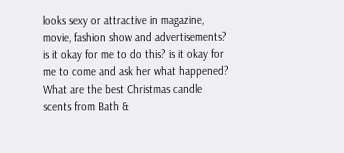looks sexy or attractive in magazine, movie, fashion show and advertisements?
is it okay for me to do this? is it okay for me to come and ask her what happened?
What are the best Christmas candle scents from Bath &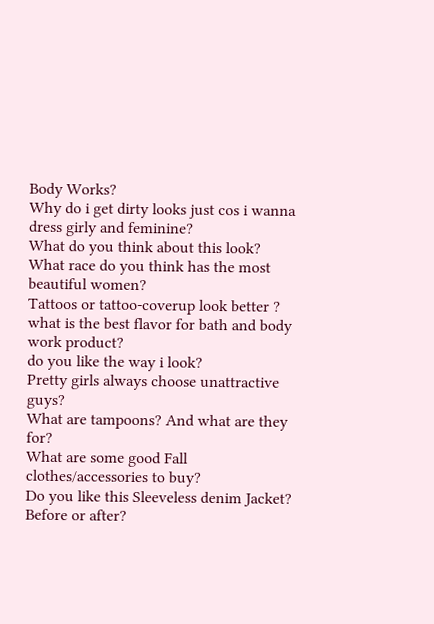Body Works?
Why do i get dirty looks just cos i wanna dress girly and feminine?
What do you think about this look?
What race do you think has the most beautiful women?
Tattoos or tattoo-coverup look better ?
what is the best flavor for bath and body work product?
do you like the way i look?
Pretty girls always choose unattractive guys?
What are tampoons? And what are they for?
What are some good Fall clothes/accessories to buy?
Do you like this Sleeveless denim Jacket?
Before or after?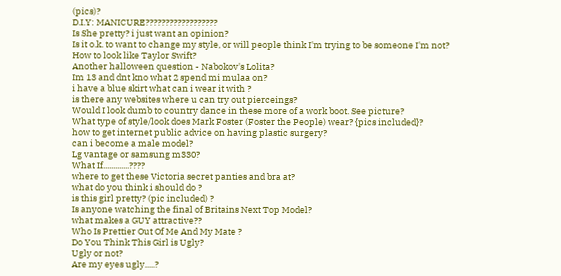(pics)?
D.I.Y: MANICURE??????????????????
Is She pretty? i just want an opinion?
Is it o.k. to want to change my style, or will people think I'm trying to be someone I'm not?
How to look like Taylor Swift?
Another halloween question - Nabokov's Lolita?
Im 13 and dnt kno what 2 spend mi mulaa on?
i have a blue skirt what can i wear it with ?
is there any websites where u can try out pierceings?
Would I look dumb to country dance in these more of a work boot. See picture?
What type of style/look does Mark Foster (Foster the People) wear? {pics included}?
how to get internet public advice on having plastic surgery?
can i become a male model?
Lg vantage or samsung m330?
What If.............????
where to get these Victoria secret panties and bra at?
what do you think i should do ?
is this girl pretty? (pic included) ?
Is anyone watching the final of Britains Next Top Model?
what makes a GUY attractive??
Who Is Prettier Out Of Me And My Mate ?
Do You Think This Girl is Ugly?
Ugly or not?
Are my eyes ugly.....?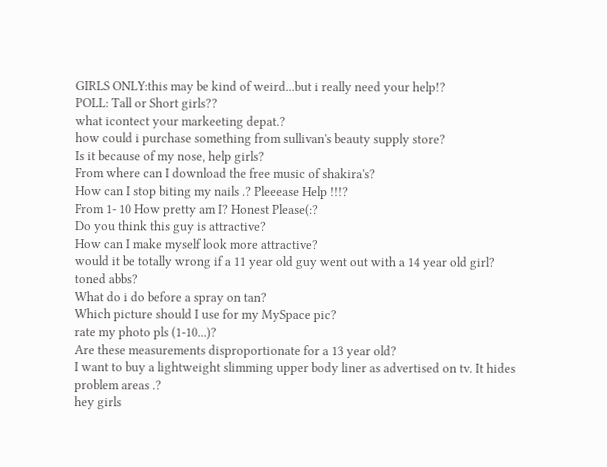GIRLS ONLY:this may be kind of weird...but i really need your help!?
POLL: Tall or Short girls??
what icontect your markeeting depat.?
how could i purchase something from sullivan's beauty supply store?
Is it because of my nose, help girls?
From where can I download the free music of shakira's?
How can I stop biting my nails .? Pleeease Help !!!?
From 1- 10 How pretty am I? Honest Please(:?
Do you think this guy is attractive?
How can I make myself look more attractive?
would it be totally wrong if a 11 year old guy went out with a 14 year old girl?
toned abbs?
What do i do before a spray on tan?
Which picture should I use for my MySpace pic?
rate my photo pls (1-10...)?
Are these measurements disproportionate for a 13 year old?
I want to buy a lightweight slimming upper body liner as advertised on tv. It hides problem areas .?
hey girls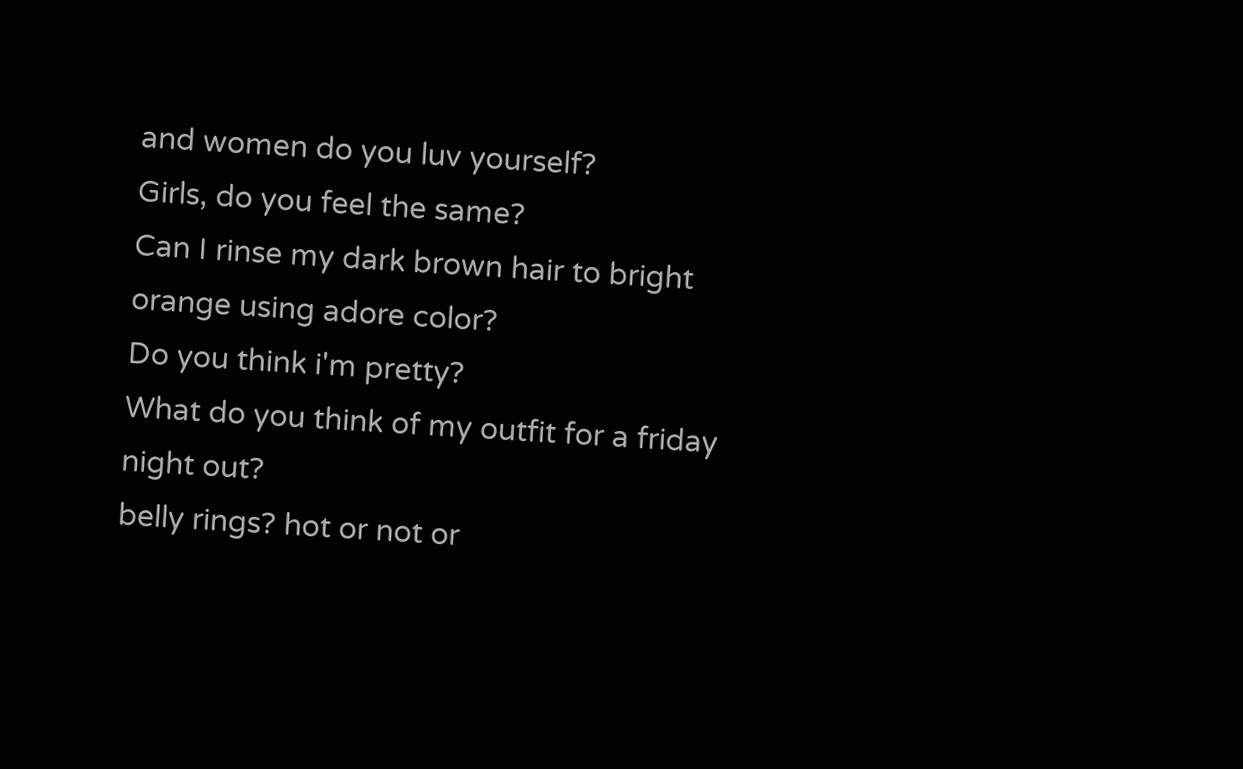and women do you luv yourself?
Girls, do you feel the same?
Can I rinse my dark brown hair to bright orange using adore color?
Do you think i'm pretty?
What do you think of my outfit for a friday night out?
belly rings? hot or not or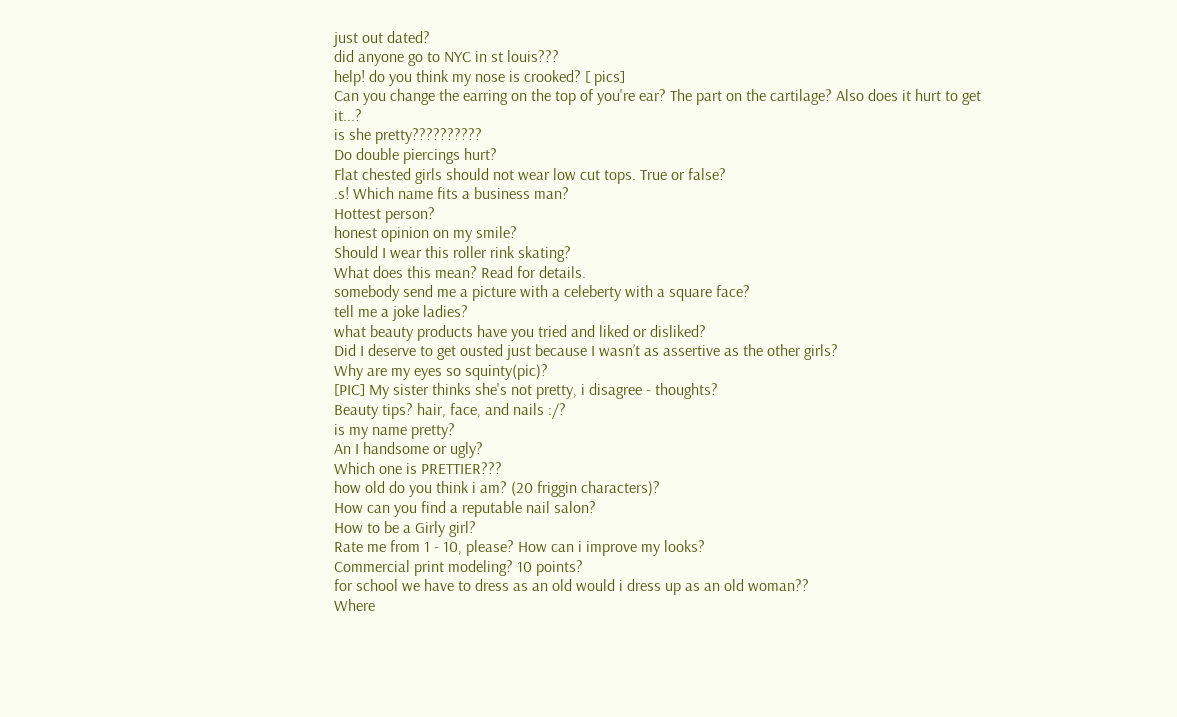just out dated?
did anyone go to NYC in st louis???
help! do you think my nose is crooked? [ pics]
Can you change the earring on the top of you're ear? The part on the cartilage? Also does it hurt to get it...?
is she pretty??????????
Do double piercings hurt?
Flat chested girls should not wear low cut tops. True or false?
.s! Which name fits a business man?
Hottest person?
honest opinion on my smile?
Should I wear this roller rink skating?
What does this mean? Read for details.
somebody send me a picture with a celeberty with a square face?
tell me a joke ladies?
what beauty products have you tried and liked or disliked?
Did I deserve to get ousted just because I wasn’t as assertive as the other girls?
Why are my eyes so squinty(pic)?
[PIC] My sister thinks she's not pretty, i disagree - thoughts?
Beauty tips? hair, face, and nails :/?
is my name pretty?
An I handsome or ugly?
Which one is PRETTIER???
how old do you think i am? (20 friggin characters)?
How can you find a reputable nail salon?
How to be a Girly girl?
Rate me from 1 - 10, please? How can i improve my looks?
Commercial print modeling? 10 points?
for school we have to dress as an old would i dress up as an old woman??
Where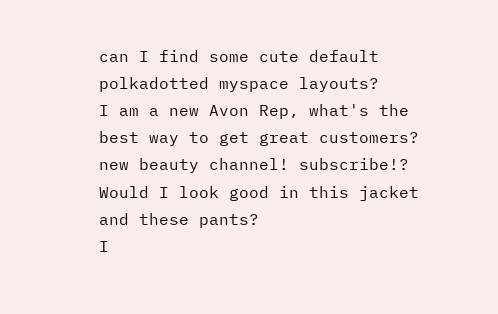can I find some cute default polkadotted myspace layouts?
I am a new Avon Rep, what's the best way to get great customers?
new beauty channel! subscribe!?
Would I look good in this jacket and these pants?
I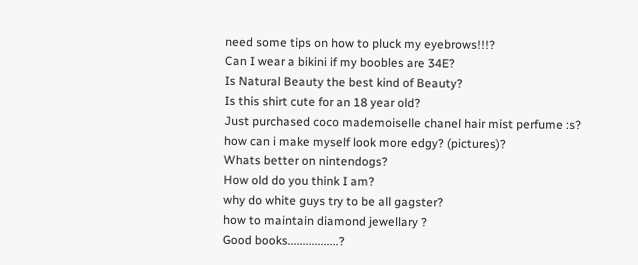need some tips on how to pluck my eyebrows!!!?
Can I wear a bikini if my boobles are 34E?
Is Natural Beauty the best kind of Beauty?
Is this shirt cute for an 18 year old?
Just purchased coco mademoiselle chanel hair mist perfume :s?
how can i make myself look more edgy? (pictures)?
Whats better on nintendogs?
How old do you think I am?
why do white guys try to be all gagster?
how to maintain diamond jewellary ?
Good books.................?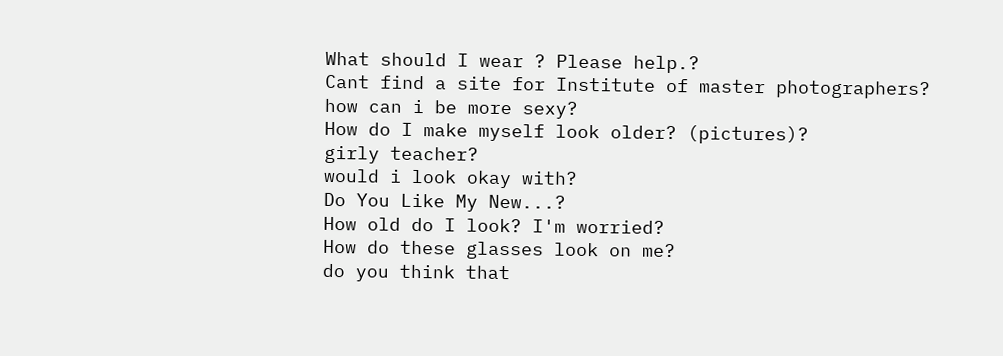What should I wear ? Please help.?
Cant find a site for Institute of master photographers?
how can i be more sexy?
How do I make myself look older? (pictures)?
girly teacher?
would i look okay with?
Do You Like My New...?
How old do I look? I'm worried?
How do these glasses look on me?
do you think that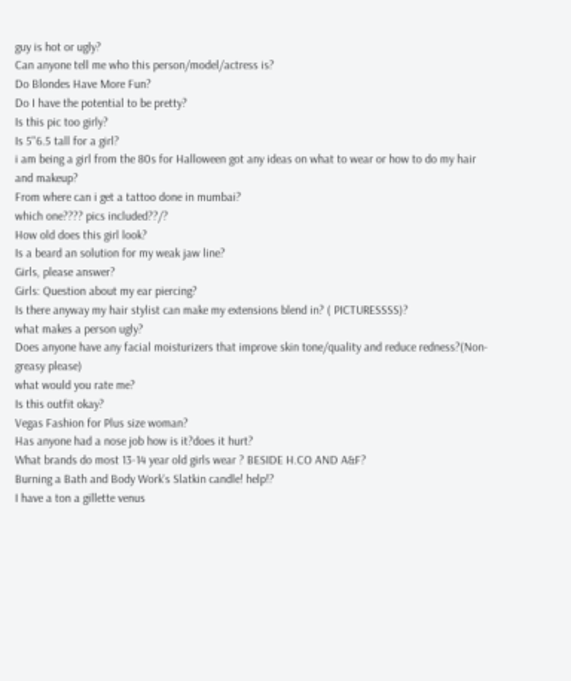guy is hot or ugly?
Can anyone tell me who this person/model/actress is?
Do Blondes Have More Fun?
Do I have the potential to be pretty?
Is this pic too girly?
Is 5"6.5 tall for a girl?
i am being a girl from the 80s for Halloween got any ideas on what to wear or how to do my hair and makeup?
From where can i get a tattoo done in mumbai?
which one???? pics included??/?
How old does this girl look?
Is a beard an solution for my weak jaw line?
Girls, please answer?
Girls: Question about my ear piercing?
Is there anyway my hair stylist can make my extensions blend in? ( PICTURESSSS)?
what makes a person ugly?
Does anyone have any facial moisturizers that improve skin tone/quality and reduce redness?(Non-greasy please)
what would you rate me?
Is this outfit okay?
Vegas Fashion for Plus size woman?
Has anyone had a nose job how is it?does it hurt?
What brands do most 13-14 year old girls wear ? BESIDE H.CO AND A&F?
Burning a Bath and Body Work's Slatkin candle! help!?
I have a ton a gillette venus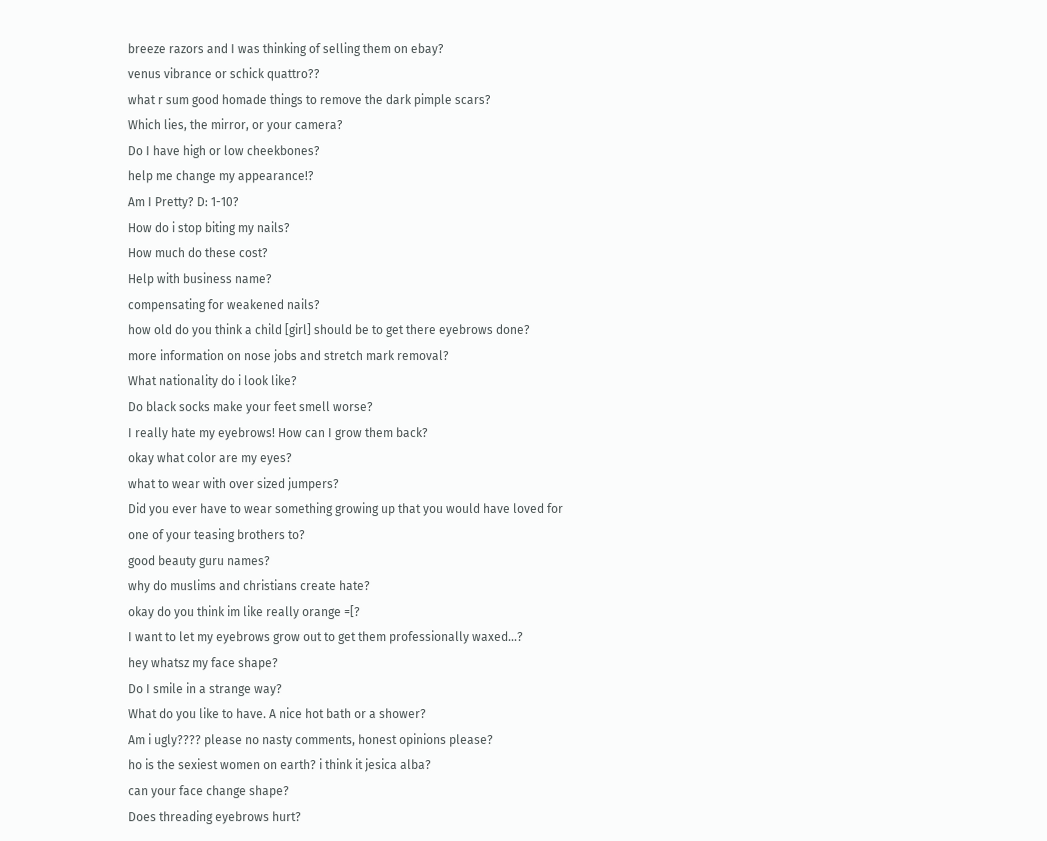breeze razors and I was thinking of selling them on ebay?
venus vibrance or schick quattro??
what r sum good homade things to remove the dark pimple scars?
Which lies, the mirror, or your camera?
Do I have high or low cheekbones?
help me change my appearance!?
Am I Pretty? D: 1-10?
How do i stop biting my nails?
How much do these cost?
Help with business name?
compensating for weakened nails?
how old do you think a child [girl] should be to get there eyebrows done?
more information on nose jobs and stretch mark removal?
What nationality do i look like?
Do black socks make your feet smell worse?
I really hate my eyebrows! How can I grow them back?
okay what color are my eyes?
what to wear with over sized jumpers?
Did you ever have to wear something growing up that you would have loved for one of your teasing brothers to?
good beauty guru names?
why do muslims and christians create hate?
okay do you think im like really orange =[?
I want to let my eyebrows grow out to get them professionally waxed...?
hey whatsz my face shape?
Do I smile in a strange way?
What do you like to have. A nice hot bath or a shower?
Am i ugly???? please no nasty comments, honest opinions please?
ho is the sexiest women on earth? i think it jesica alba?
can your face change shape?
Does threading eyebrows hurt?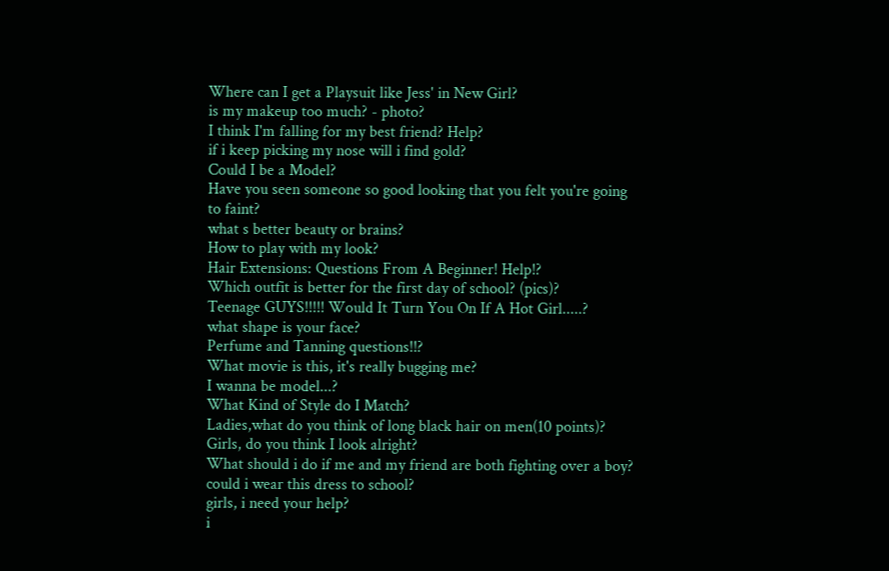Where can I get a Playsuit like Jess' in New Girl?
is my makeup too much? - photo?
I think I'm falling for my best friend? Help?
if i keep picking my nose will i find gold?
Could I be a Model?
Have you seen someone so good looking that you felt you're going to faint?
what s better beauty or brains?
How to play with my look?
Hair Extensions: Questions From A Beginner! Help!?
Which outfit is better for the first day of school? (pics)?
Teenage GUYS!!!!! Would It Turn You On If A Hot Girl.....?
what shape is your face?
Perfume and Tanning questions!!?
What movie is this, it's really bugging me?
I wanna be model...?
What Kind of Style do I Match?
Ladies,what do you think of long black hair on men(10 points)?
Girls, do you think I look alright?
What should i do if me and my friend are both fighting over a boy?
could i wear this dress to school?
girls, i need your help?
i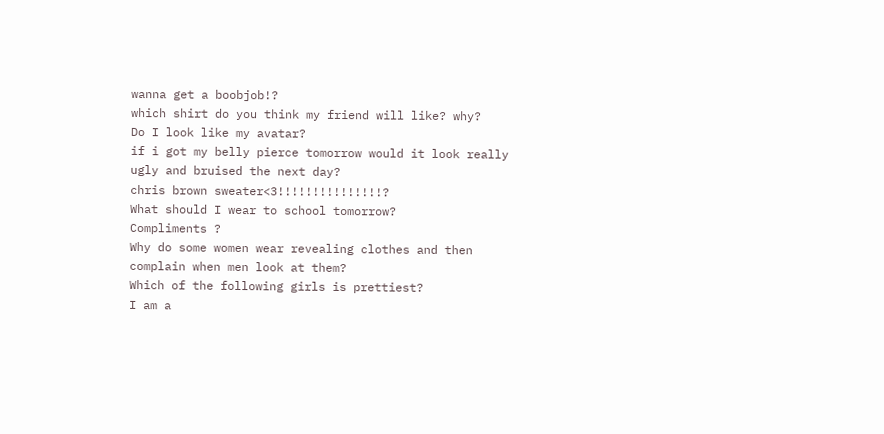wanna get a boobjob!?
which shirt do you think my friend will like? why?
Do I look like my avatar?
if i got my belly pierce tomorrow would it look really ugly and bruised the next day?
chris brown sweater<3!!!!!!!!!!!!!!!?
What should I wear to school tomorrow?
Compliments ?
Why do some women wear revealing clothes and then complain when men look at them?
Which of the following girls is prettiest?
I am a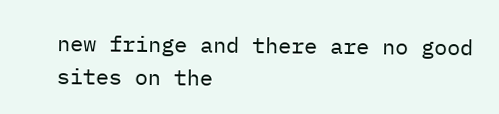new fringe and there are no good sites on the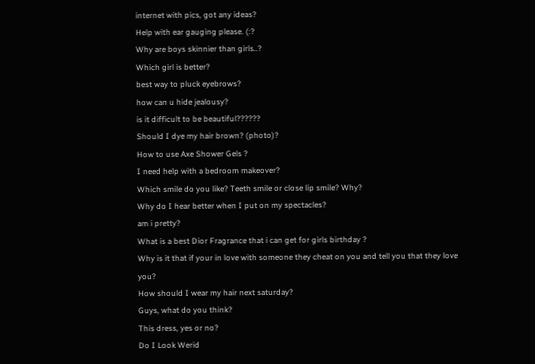internet with pics, got any ideas?
Help with ear gauging please. (:?
Why are boys skinnier than girls..?
Which girl is better?
best way to pluck eyebrows?
how can u hide jealousy?
is it difficult to be beautiful??????
Should I dye my hair brown? (photo)?
How to use Axe Shower Gels ?
I need help with a bedroom makeover?
Which smile do you like? Teeth smile or close lip smile? Why?
Why do I hear better when I put on my spectacles?
am i pretty?
What is a best Dior Fragrance that i can get for girls birthday ?
Why is it that if your in love with someone they cheat on you and tell you that they love you?
How should I wear my hair next saturday?
Guys, what do you think?
This dress, yes or no?
Do I Look Werid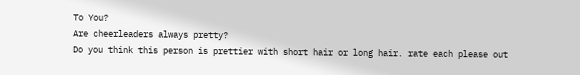To You?
Are cheerleaders always pretty?
Do you think this person is prettier with short hair or long hair. rate each please out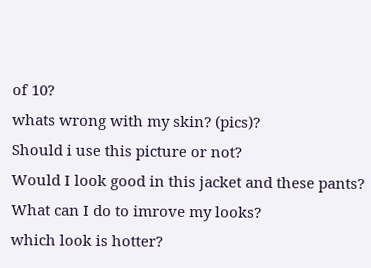of 10?
whats wrong with my skin? (pics)?
Should i use this picture or not?
Would I look good in this jacket and these pants?
What can I do to imrove my looks?
which look is hotter?